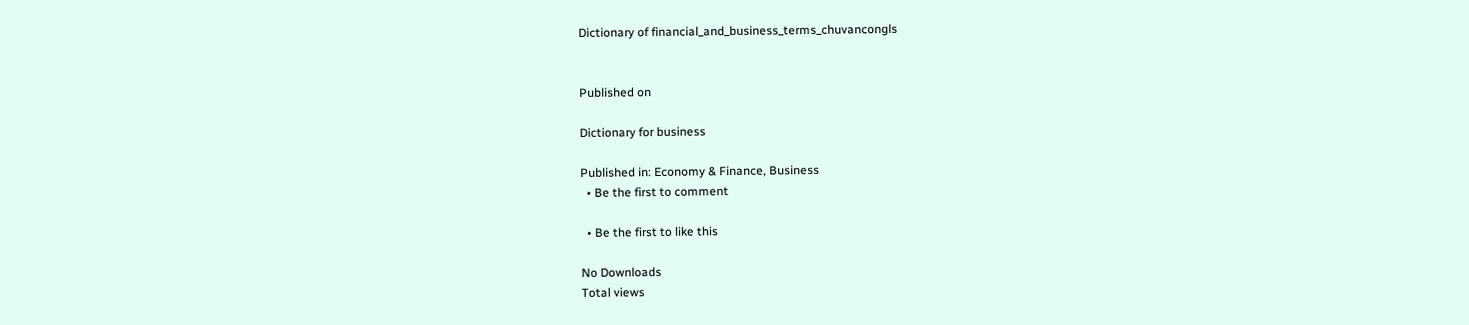Dictionary of financial_and_business_terms_chuvancongls


Published on

Dictionary for business

Published in: Economy & Finance, Business
  • Be the first to comment

  • Be the first to like this

No Downloads
Total views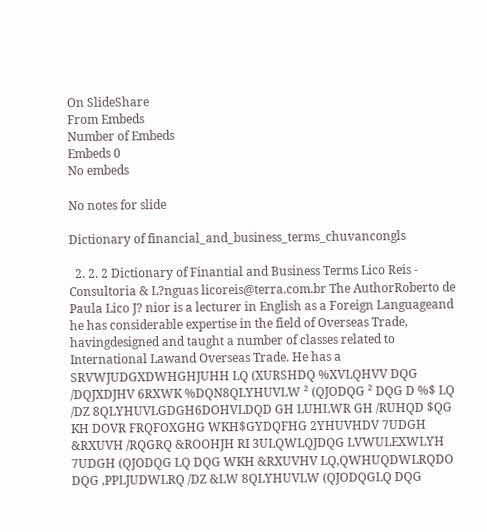On SlideShare
From Embeds
Number of Embeds
Embeds 0
No embeds

No notes for slide

Dictionary of financial_and_business_terms_chuvancongls

  2. 2. 2 Dictionary of Finantial and Business Terms Lico Reis - Consultoria & L?nguas licoreis@terra.com.br The AuthorRoberto de Paula Lico J? nior is a lecturer in English as a Foreign Languageand he has considerable expertise in the field of Overseas Trade, havingdesigned and taught a number of classes related to International Lawand Overseas Trade. He has a SRVWJUDGXDWHGHJUHH LQ (XURSHDQ %XVLQHVV DQG /DQJXDJHV 6RXWK %DQN8QLYHUVLW ² (QJODQG ² DQG D %$ LQ /DZ 8QLYHUVLGDGH6DOHVLDQD GH LUHLWR GH /RUHQD $QG KH DOVR FRQFOXGHG WKH$GYDQFHG 2YHUVHDV 7UDGH &RXUVH /RQGRQ &ROOHJH RI 3ULQWLQJDQG LVWULEXWLYH 7UDGH (QJODQG LQ DQG WKH &RXUVHV LQ,QWHUQDWLRQDO DQG ,PPLJUDWLRQ /DZ &LW 8QLYHUVLW (QJODQGLQ DQG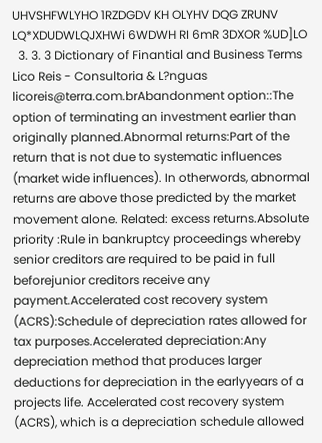UHVSHFWLYHO 1RZDGDV KH OLYHV DQG ZRUNV LQ*XDUDWLQJXHWi 6WDWH RI 6mR 3DXOR %UD]LO
  3. 3. 3 Dictionary of Finantial and Business Terms Lico Reis - Consultoria & L?nguas licoreis@terra.com.brAbandonment option::The option of terminating an investment earlier than originally planned.Abnormal returns:Part of the return that is not due to systematic influences (market wide influences). In otherwords, abnormal returns are above those predicted by the market movement alone. Related: excess returns.Absolute priority :Rule in bankruptcy proceedings whereby senior creditors are required to be paid in full beforejunior creditors receive any payment.Accelerated cost recovery system (ACRS):Schedule of depreciation rates allowed for tax purposes.Accelerated depreciation:Any depreciation method that produces larger deductions for depreciation in the earlyyears of a projects life. Accelerated cost recovery system (ACRS), which is a depreciation schedule allowed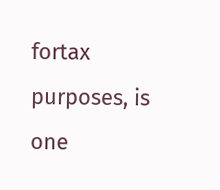fortax purposes, is one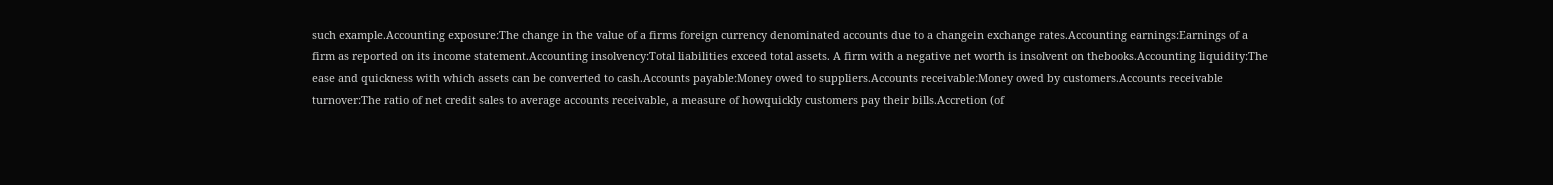such example.Accounting exposure:The change in the value of a firms foreign currency denominated accounts due to a changein exchange rates.Accounting earnings:Earnings of a firm as reported on its income statement.Accounting insolvency:Total liabilities exceed total assets. A firm with a negative net worth is insolvent on thebooks.Accounting liquidity:The ease and quickness with which assets can be converted to cash.Accounts payable:Money owed to suppliers.Accounts receivable:Money owed by customers.Accounts receivable turnover:The ratio of net credit sales to average accounts receivable, a measure of howquickly customers pay their bills.Accretion (of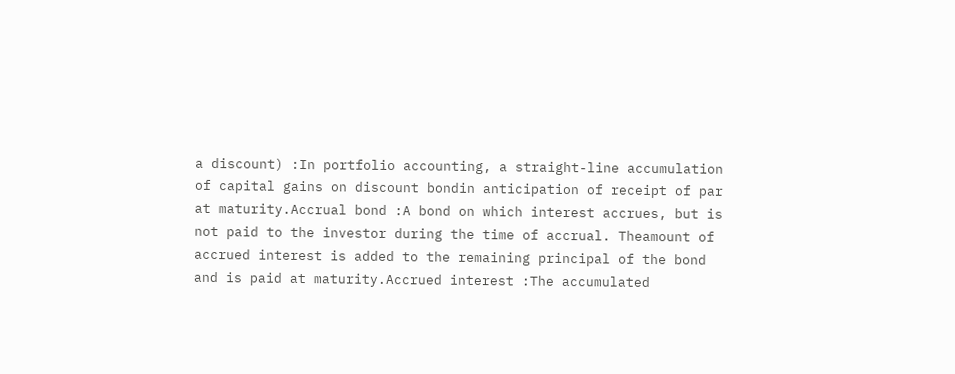a discount) :In portfolio accounting, a straight-line accumulation of capital gains on discount bondin anticipation of receipt of par at maturity.Accrual bond :A bond on which interest accrues, but is not paid to the investor during the time of accrual. Theamount of accrued interest is added to the remaining principal of the bond and is paid at maturity.Accrued interest :The accumulated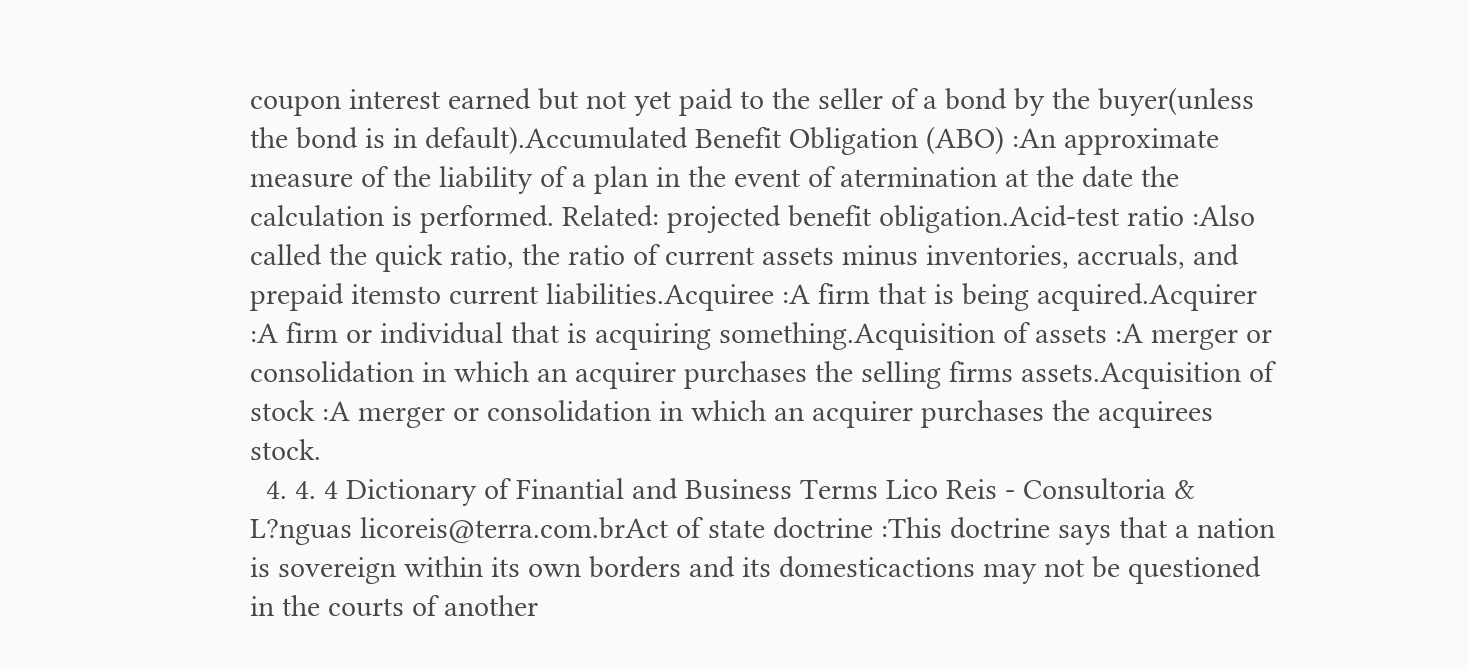coupon interest earned but not yet paid to the seller of a bond by the buyer(unless the bond is in default).Accumulated Benefit Obligation (ABO) :An approximate measure of the liability of a plan in the event of atermination at the date the calculation is performed. Related: projected benefit obligation.Acid-test ratio :Also called the quick ratio, the ratio of current assets minus inventories, accruals, and prepaid itemsto current liabilities.Acquiree :A firm that is being acquired.Acquirer :A firm or individual that is acquiring something.Acquisition of assets :A merger or consolidation in which an acquirer purchases the selling firms assets.Acquisition of stock :A merger or consolidation in which an acquirer purchases the acquirees stock.
  4. 4. 4 Dictionary of Finantial and Business Terms Lico Reis - Consultoria & L?nguas licoreis@terra.com.brAct of state doctrine :This doctrine says that a nation is sovereign within its own borders and its domesticactions may not be questioned in the courts of another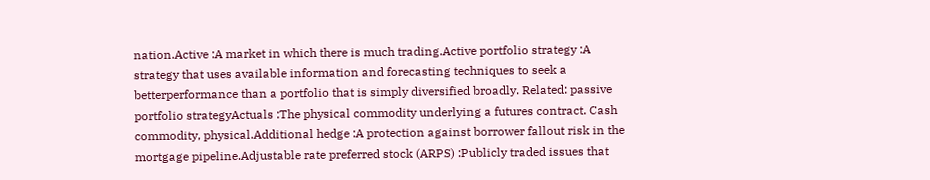nation.Active :A market in which there is much trading.Active portfolio strategy :A strategy that uses available information and forecasting techniques to seek a betterperformance than a portfolio that is simply diversified broadly. Related: passive portfolio strategyActuals :The physical commodity underlying a futures contract. Cash commodity, physical.Additional hedge :A protection against borrower fallout risk in the mortgage pipeline.Adjustable rate preferred stock (ARPS) :Publicly traded issues that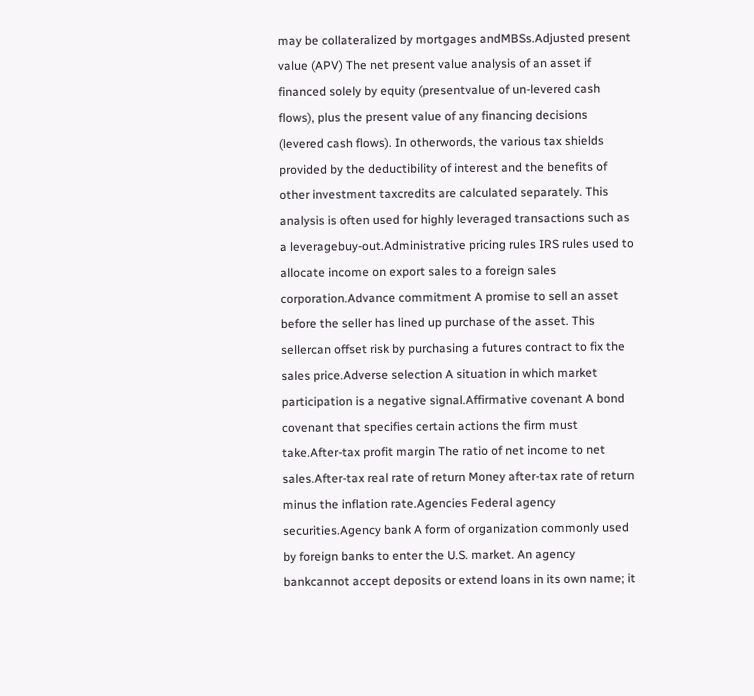may be collateralized by mortgages andMBSs.Adjusted present value (APV) The net present value analysis of an asset if financed solely by equity (presentvalue of un-levered cash flows), plus the present value of any financing decisions (levered cash flows). In otherwords, the various tax shields provided by the deductibility of interest and the benefits of other investment taxcredits are calculated separately. This analysis is often used for highly leveraged transactions such as a leveragebuy-out.Administrative pricing rules IRS rules used to allocate income on export sales to a foreign sales corporation.Advance commitment A promise to sell an asset before the seller has lined up purchase of the asset. This sellercan offset risk by purchasing a futures contract to fix the sales price.Adverse selection A situation in which market participation is a negative signal.Affirmative covenant A bond covenant that specifies certain actions the firm must take.After-tax profit margin The ratio of net income to net sales.After-tax real rate of return Money after-tax rate of return minus the inflation rate.Agencies Federal agency securities.Agency bank A form of organization commonly used by foreign banks to enter the U.S. market. An agency bankcannot accept deposits or extend loans in its own name; it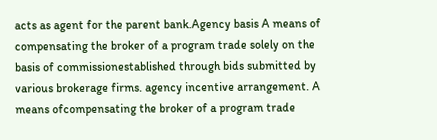acts as agent for the parent bank.Agency basis A means of compensating the broker of a program trade solely on the basis of commissionestablished through bids submitted by various brokerage firms. agency incentive arrangement. A means ofcompensating the broker of a program trade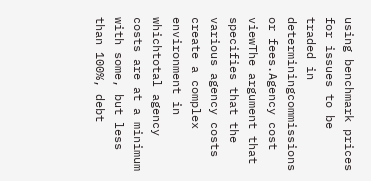using benchmark prices for issues to be traded in determiningcommissions or fees.Agency cost viewThe argument that specifies that the various agency costs create a complex environment in whichtotal agency costs are at a minimum with some, but less than 100%, debt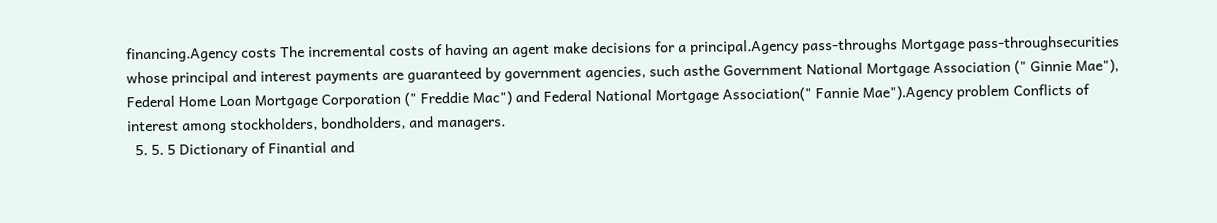financing.Agency costs The incremental costs of having an agent make decisions for a principal.Agency pass-throughs Mortgage pass-throughsecurities whose principal and interest payments are guaranteed by government agencies, such asthe Government National Mortgage Association (" Ginnie Mae"), Federal Home Loan Mortgage Corporation (" Freddie Mac") and Federal National Mortgage Association(" Fannie Mae").Agency problem Conflicts of interest among stockholders, bondholders, and managers.
  5. 5. 5 Dictionary of Finantial and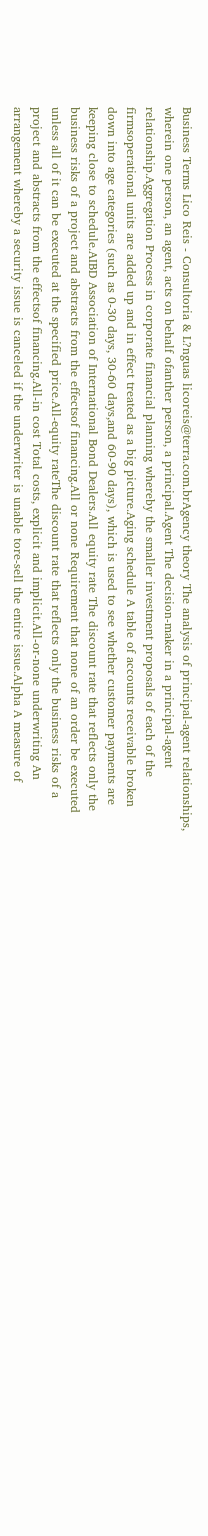Business Terms Lico Reis - Consultoria & L?nguas licoreis@terra.com.brAgency theory The analysis of principal-agent relationships, wherein one person, an agent, acts on behalf ofanther person, a principal.Agent The decision-maker in a principal-agent relationship.Aggregation Process in corporate financial planning whereby the smaller investment proposals of each of the firmsoperational units are added up and in effect treated as a big picture.Aging schedule A table of accounts receivable broken down into age categories (such as 0-30 days, 30-60 days,and 60-90 days), which is used to see whether customer payments are keeping close to schedule.AIBD Association of International Bond Dealers.All equity rate The discount rate that reflects only the business risks of a project and abstracts from the effectsof financing.All or none Requirement that none of an order be executed unless all of it can be executed at the specified price.All-equity rateThe discount rate that reflects only the business risks of a project and abstracts from the effectsof financing.All-in cost Total costs, explicit and implicit.All-or-none underwriting An arrangement whereby a security issue is canceled if the underwriter is unable tore-sell the entire issue.Alpha A measure of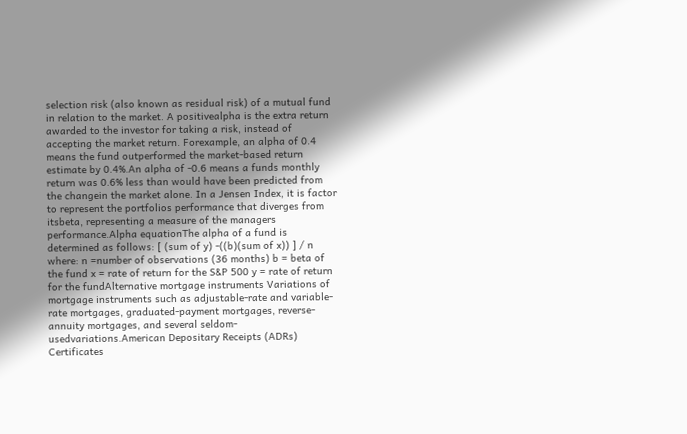selection risk (also known as residual risk) of a mutual fund in relation to the market. A positivealpha is the extra return awarded to the investor for taking a risk, instead of accepting the market return. Forexample, an alpha of 0.4 means the fund outperformed the market-based return estimate by 0.4%.An alpha of -0.6 means a funds monthly return was 0.6% less than would have been predicted from the changein the market alone. In a Jensen Index, it is factor to represent the portfolios performance that diverges from itsbeta, representing a measure of the managers performance.Alpha equationThe alpha of a fund is determined as follows: [ (sum of y) -((b)(sum of x)) ] / n where: n =number of observations (36 months) b = beta of the fund x = rate of return for the S&P 500 y = rate of return for the fundAlternative mortgage instruments Variations of mortgage instruments such as adjustable-rate and variable- rate mortgages, graduated-payment mortgages, reverse-annuity mortgages, and several seldom-usedvariations.American Depositary Receipts (ADRs) Certificates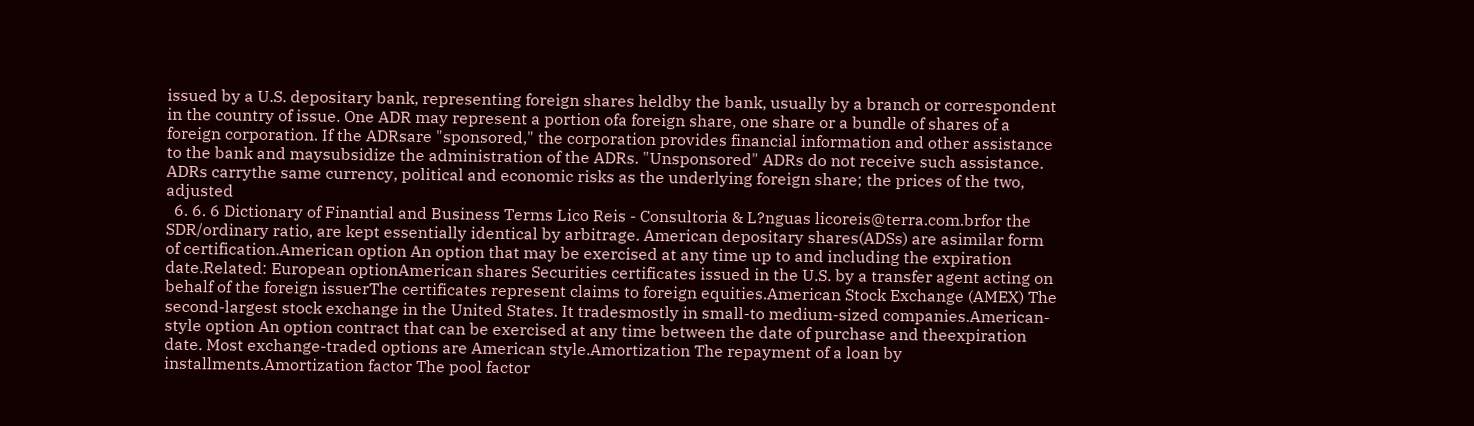issued by a U.S. depositary bank, representing foreign shares heldby the bank, usually by a branch or correspondent in the country of issue. One ADR may represent a portion ofa foreign share, one share or a bundle of shares of a foreign corporation. If the ADRsare "sponsored," the corporation provides financial information and other assistance to the bank and maysubsidize the administration of the ADRs. "Unsponsored" ADRs do not receive such assistance. ADRs carrythe same currency, political and economic risks as the underlying foreign share; the prices of the two, adjusted
  6. 6. 6 Dictionary of Finantial and Business Terms Lico Reis - Consultoria & L?nguas licoreis@terra.com.brfor the SDR/ordinary ratio, are kept essentially identical by arbitrage. American depositary shares(ADSs) are asimilar form of certification.American option An option that may be exercised at any time up to and including the expiration date.Related: European optionAmerican shares Securities certificates issued in the U.S. by a transfer agent acting on behalf of the foreign issuerThe certificates represent claims to foreign equities.American Stock Exchange (AMEX) The second-largest stock exchange in the United States. It tradesmostly in small-to medium-sized companies.American-style option An option contract that can be exercised at any time between the date of purchase and theexpiration date. Most exchange-traded options are American style.Amortization The repayment of a loan by installments.Amortization factor The pool factor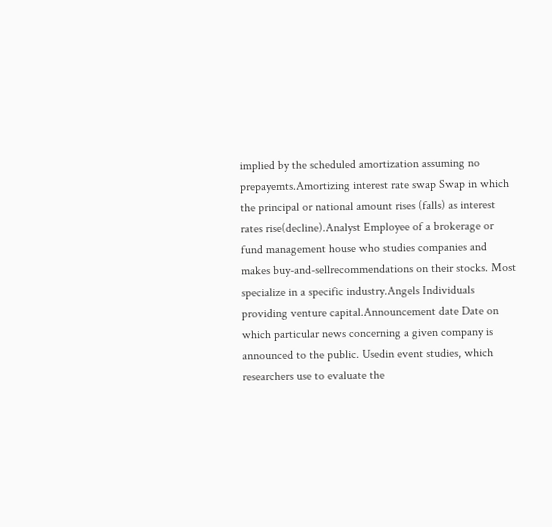implied by the scheduled amortization assuming no prepayemts.Amortizing interest rate swap Swap in which the principal or national amount rises (falls) as interest rates rise(decline).Analyst Employee of a brokerage or fund management house who studies companies and makes buy-and-sellrecommendations on their stocks. Most specialize in a specific industry.Angels Individuals providing venture capital.Announcement date Date on which particular news concerning a given company is announced to the public. Usedin event studies, which researchers use to evaluate the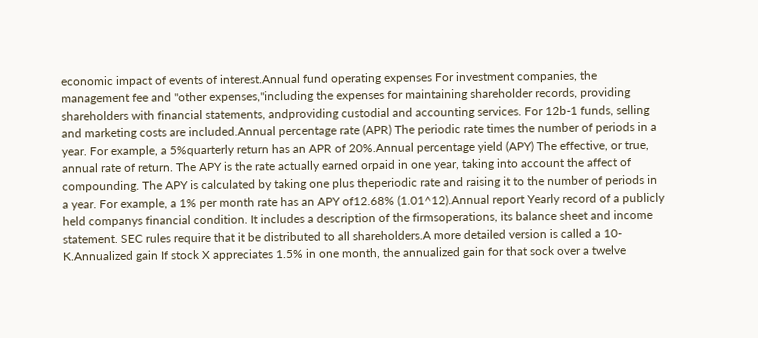economic impact of events of interest.Annual fund operating expenses For investment companies, the management fee and "other expenses,"including the expenses for maintaining shareholder records, providing shareholders with financial statements, andproviding custodial and accounting services. For 12b-1 funds, selling and marketing costs are included.Annual percentage rate (APR) The periodic rate times the number of periods in a year. For example, a 5%quarterly return has an APR of 20%.Annual percentage yield (APY) The effective, or true, annual rate of return. The APY is the rate actually earned orpaid in one year, taking into account the affect of compounding. The APY is calculated by taking one plus theperiodic rate and raising it to the number of periods in a year. For example, a 1% per month rate has an APY of12.68% (1.01^12).Annual report Yearly record of a publicly held companys financial condition. It includes a description of the firmsoperations, its balance sheet and income statement. SEC rules require that it be distributed to all shareholders.A more detailed version is called a 10-K.Annualized gain If stock X appreciates 1.5% in one month, the annualized gain for that sock over a twelve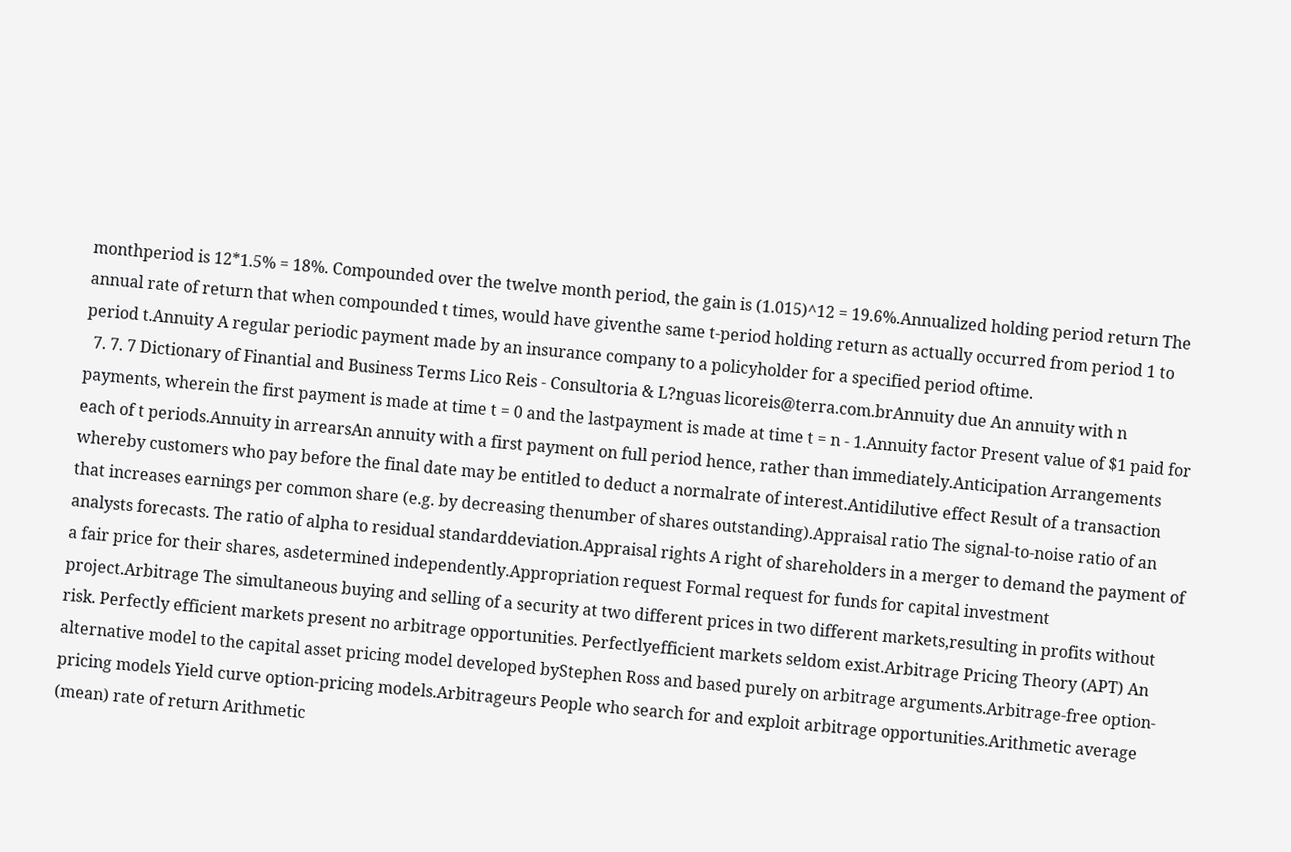monthperiod is 12*1.5% = 18%. Compounded over the twelve month period, the gain is (1.015)^12 = 19.6%.Annualized holding period return The annual rate of return that when compounded t times, would have giventhe same t-period holding return as actually occurred from period 1 to period t.Annuity A regular periodic payment made by an insurance company to a policyholder for a specified period oftime.
  7. 7. 7 Dictionary of Finantial and Business Terms Lico Reis - Consultoria & L?nguas licoreis@terra.com.brAnnuity due An annuity with n payments, wherein the first payment is made at time t = 0 and the lastpayment is made at time t = n - 1.Annuity factor Present value of $1 paid for each of t periods.Annuity in arrearsAn annuity with a first payment on full period hence, rather than immediately.Anticipation Arrangements whereby customers who pay before the final date may be entitled to deduct a normalrate of interest.Antidilutive effect Result of a transaction that increases earnings per common share (e.g. by decreasing thenumber of shares outstanding).Appraisal ratio The signal-to-noise ratio of an analysts forecasts. The ratio of alpha to residual standarddeviation.Appraisal rights A right of shareholders in a merger to demand the payment of a fair price for their shares, asdetermined independently.Appropriation request Formal request for funds for capital investment project.Arbitrage The simultaneous buying and selling of a security at two different prices in two different markets,resulting in profits without risk. Perfectly efficient markets present no arbitrage opportunities. Perfectlyefficient markets seldom exist.Arbitrage Pricing Theory (APT) An alternative model to the capital asset pricing model developed byStephen Ross and based purely on arbitrage arguments.Arbitrage-free option-pricing models Yield curve option-pricing models.Arbitrageurs People who search for and exploit arbitrage opportunities.Arithmetic average (mean) rate of return Arithmetic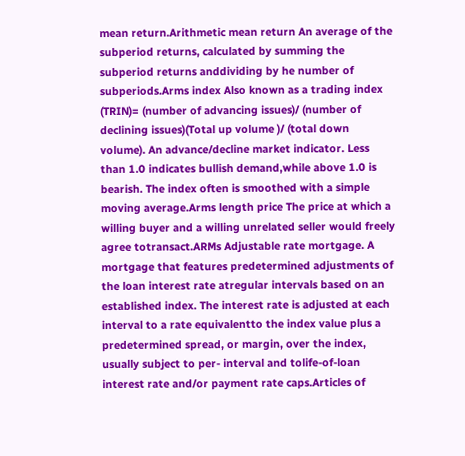mean return.Arithmetic mean return An average of the subperiod returns, calculated by summing the subperiod returns anddividing by he number of subperiods.Arms index Also known as a trading index (TRIN)= (number of advancing issues)/ (number of declining issues)(Total up volume )/ (total down volume). An advance/decline market indicator. Less than 1.0 indicates bullish demand,while above 1.0 is bearish. The index often is smoothed with a simple moving average.Arms length price The price at which a willing buyer and a willing unrelated seller would freely agree totransact.ARMs Adjustable rate mortgage. A mortgage that features predetermined adjustments of the loan interest rate atregular intervals based on an established index. The interest rate is adjusted at each interval to a rate equivalentto the index value plus a predetermined spread, or margin, over the index, usually subject to per- interval and tolife-of-loan interest rate and/or payment rate caps.Articles of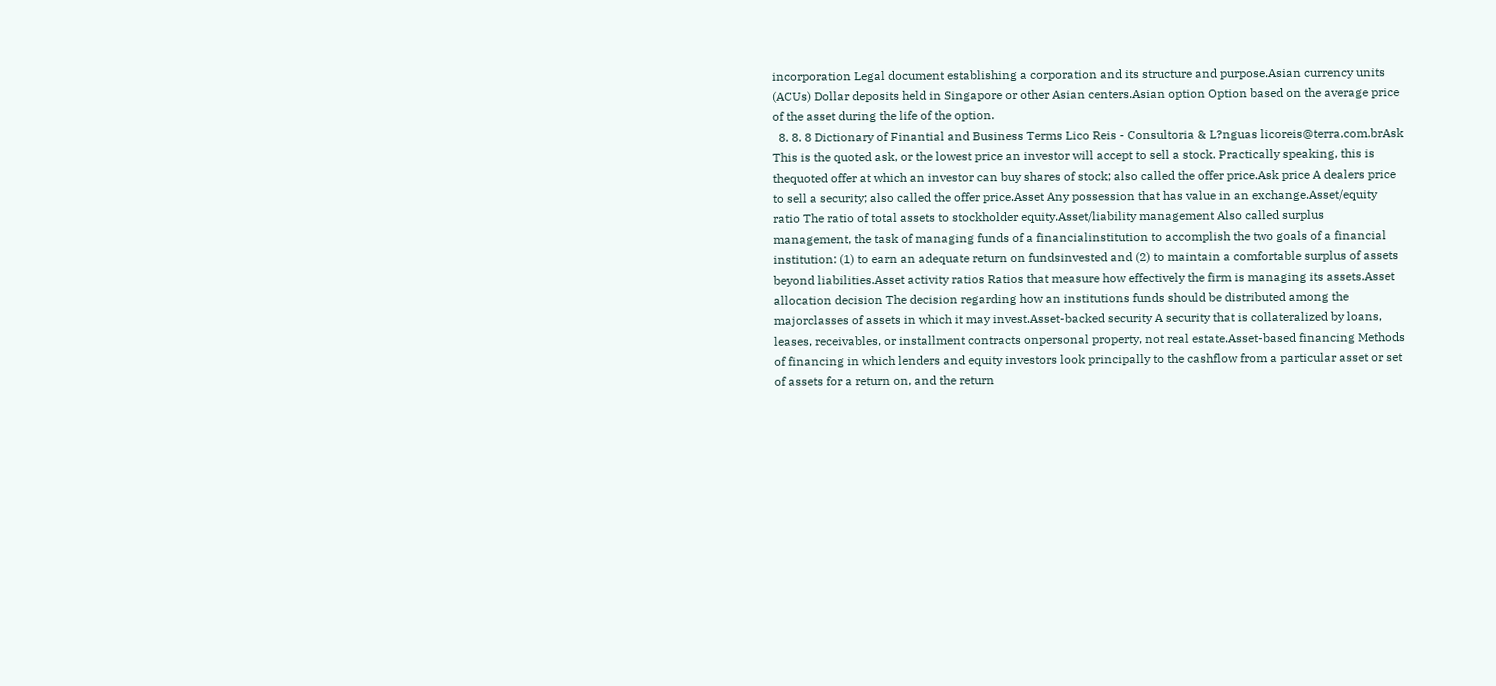incorporation Legal document establishing a corporation and its structure and purpose.Asian currency units (ACUs) Dollar deposits held in Singapore or other Asian centers.Asian option Option based on the average price of the asset during the life of the option.
  8. 8. 8 Dictionary of Finantial and Business Terms Lico Reis - Consultoria & L?nguas licoreis@terra.com.brAsk This is the quoted ask, or the lowest price an investor will accept to sell a stock. Practically speaking, this is thequoted offer at which an investor can buy shares of stock; also called the offer price.Ask price A dealers price to sell a security; also called the offer price.Asset Any possession that has value in an exchange.Asset/equity ratio The ratio of total assets to stockholder equity.Asset/liability management Also called surplus management, the task of managing funds of a financialinstitution to accomplish the two goals of a financial institution: (1) to earn an adequate return on fundsinvested and (2) to maintain a comfortable surplus of assets beyond liabilities.Asset activity ratios Ratios that measure how effectively the firm is managing its assets.Asset allocation decision The decision regarding how an institutions funds should be distributed among the majorclasses of assets in which it may invest.Asset-backed security A security that is collateralized by loans, leases, receivables, or installment contracts onpersonal property, not real estate.Asset-based financing Methods of financing in which lenders and equity investors look principally to the cashflow from a particular asset or set of assets for a return on, and the return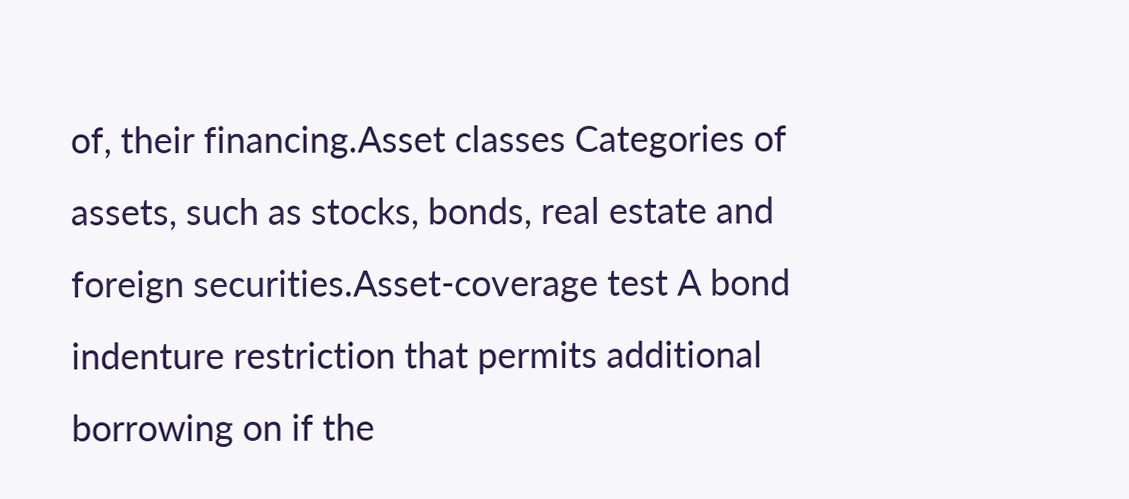of, their financing.Asset classes Categories of assets, such as stocks, bonds, real estate and foreign securities.Asset-coverage test A bond indenture restriction that permits additional borrowing on if the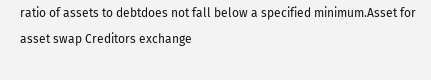ratio of assets to debtdoes not fall below a specified minimum.Asset for asset swap Creditors exchange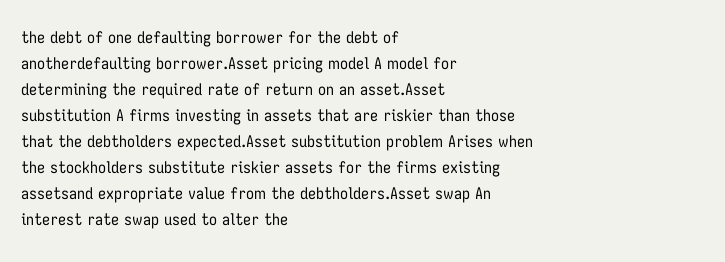the debt of one defaulting borrower for the debt of anotherdefaulting borrower.Asset pricing model A model for determining the required rate of return on an asset.Asset substitution A firms investing in assets that are riskier than those that the debtholders expected.Asset substitution problem Arises when the stockholders substitute riskier assets for the firms existing assetsand expropriate value from the debtholders.Asset swap An interest rate swap used to alter the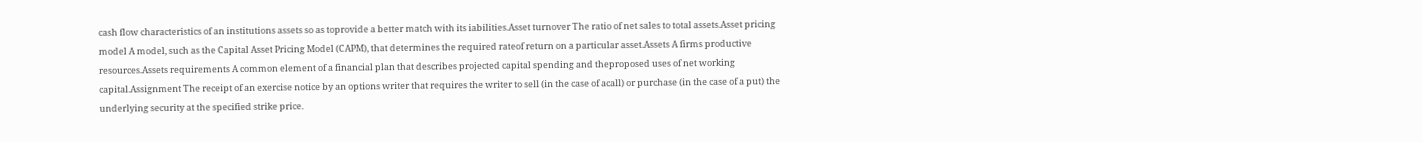cash flow characteristics of an institutions assets so as toprovide a better match with its iabilities.Asset turnover The ratio of net sales to total assets.Asset pricing model A model, such as the Capital Asset Pricing Model (CAPM), that determines the required rateof return on a particular asset.Assets A firms productive resources.Assets requirements A common element of a financial plan that describes projected capital spending and theproposed uses of net working capital.Assignment The receipt of an exercise notice by an options writer that requires the writer to sell (in the case of acall) or purchase (in the case of a put) the underlying security at the specified strike price.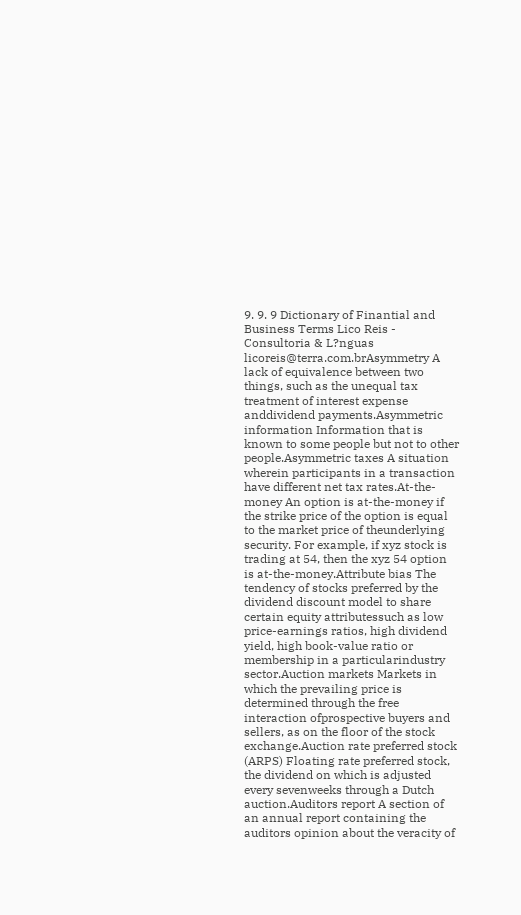9. 9. 9 Dictionary of Finantial and Business Terms Lico Reis - Consultoria & L?nguas licoreis@terra.com.brAsymmetry A lack of equivalence between two things, such as the unequal tax treatment of interest expense anddividend payments.Asymmetric information Information that is known to some people but not to other people.Asymmetric taxes A situation wherein participants in a transaction have different net tax rates.At-the-money An option is at-the-money if the strike price of the option is equal to the market price of theunderlying security. For example, if xyz stock is trading at 54, then the xyz 54 option is at-the-money.Attribute bias The tendency of stocks preferred by the dividend discount model to share certain equity attributessuch as low price-earnings ratios, high dividend yield, high book-value ratio or membership in a particularindustry sector.Auction markets Markets in which the prevailing price is determined through the free interaction ofprospective buyers and sellers, as on the floor of the stock exchange.Auction rate preferred stock (ARPS) Floating rate preferred stock, the dividend on which is adjusted every sevenweeks through a Dutch auction.Auditors report A section of an annual report containing the auditors opinion about the veracity of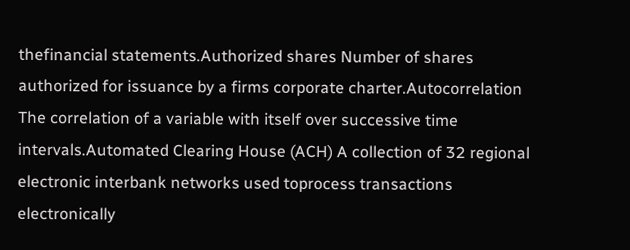thefinancial statements.Authorized shares Number of shares authorized for issuance by a firms corporate charter.Autocorrelation The correlation of a variable with itself over successive time intervals.Automated Clearing House (ACH) A collection of 32 regional electronic interbank networks used toprocess transactions electronically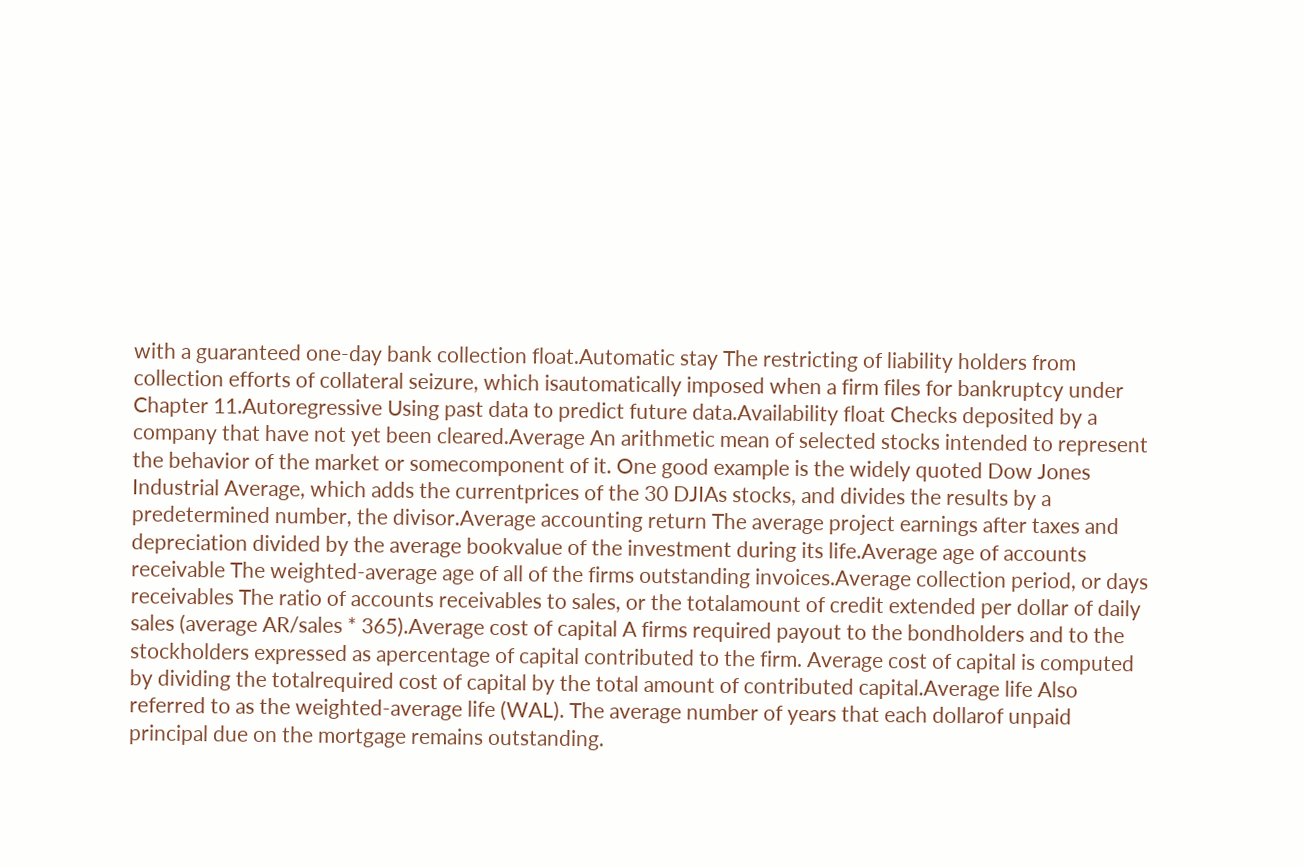with a guaranteed one-day bank collection float.Automatic stay The restricting of liability holders from collection efforts of collateral seizure, which isautomatically imposed when a firm files for bankruptcy under Chapter 11.Autoregressive Using past data to predict future data.Availability float Checks deposited by a company that have not yet been cleared.Average An arithmetic mean of selected stocks intended to represent the behavior of the market or somecomponent of it. One good example is the widely quoted Dow Jones Industrial Average, which adds the currentprices of the 30 DJIAs stocks, and divides the results by a predetermined number, the divisor.Average accounting return The average project earnings after taxes and depreciation divided by the average bookvalue of the investment during its life.Average age of accounts receivable The weighted-average age of all of the firms outstanding invoices.Average collection period, or days receivables The ratio of accounts receivables to sales, or the totalamount of credit extended per dollar of daily sales (average AR/sales * 365).Average cost of capital A firms required payout to the bondholders and to the stockholders expressed as apercentage of capital contributed to the firm. Average cost of capital is computed by dividing the totalrequired cost of capital by the total amount of contributed capital.Average life Also referred to as the weighted-average life (WAL). The average number of years that each dollarof unpaid principal due on the mortgage remains outstanding.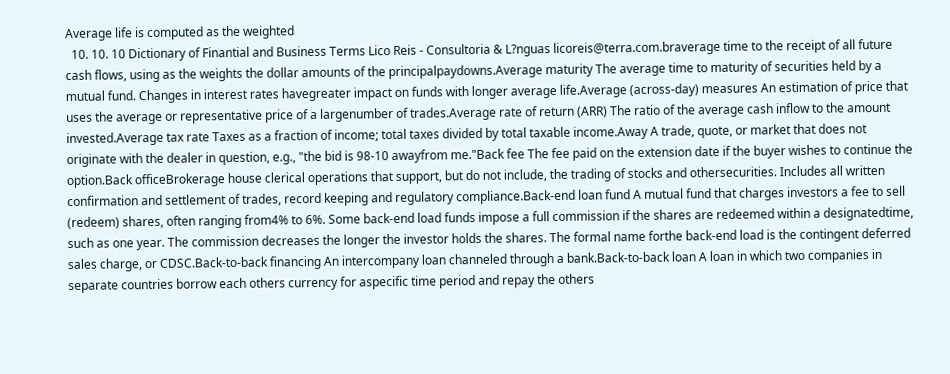Average life is computed as the weighted
  10. 10. 10 Dictionary of Finantial and Business Terms Lico Reis - Consultoria & L?nguas licoreis@terra.com.braverage time to the receipt of all future cash flows, using as the weights the dollar amounts of the principalpaydowns.Average maturity The average time to maturity of securities held by a mutual fund. Changes in interest rates havegreater impact on funds with longer average life.Average (across-day) measures An estimation of price that uses the average or representative price of a largenumber of trades.Average rate of return (ARR) The ratio of the average cash inflow to the amount invested.Average tax rate Taxes as a fraction of income; total taxes divided by total taxable income.Away A trade, quote, or market that does not originate with the dealer in question, e.g., "the bid is 98-10 awayfrom me."Back fee The fee paid on the extension date if the buyer wishes to continue the option.Back officeBrokerage house clerical operations that support, but do not include, the trading of stocks and othersecurities. Includes all written confirmation and settlement of trades, record keeping and regulatory compliance.Back-end loan fund A mutual fund that charges investors a fee to sell (redeem) shares, often ranging from4% to 6%. Some back-end load funds impose a full commission if the shares are redeemed within a designatedtime, such as one year. The commission decreases the longer the investor holds the shares. The formal name forthe back-end load is the contingent deferred sales charge, or CDSC.Back-to-back financing An intercompany loan channeled through a bank.Back-to-back loan A loan in which two companies in separate countries borrow each others currency for aspecific time period and repay the others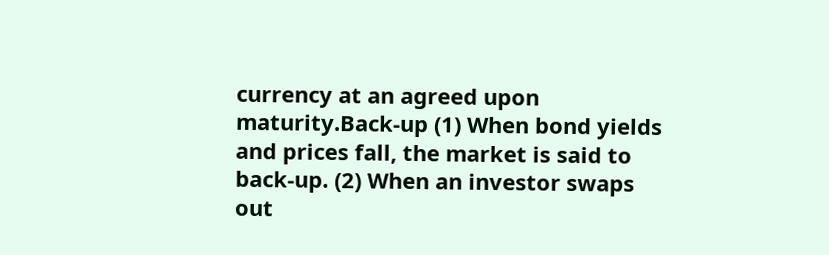currency at an agreed upon maturity.Back-up (1) When bond yields and prices fall, the market is said to back-up. (2) When an investor swaps out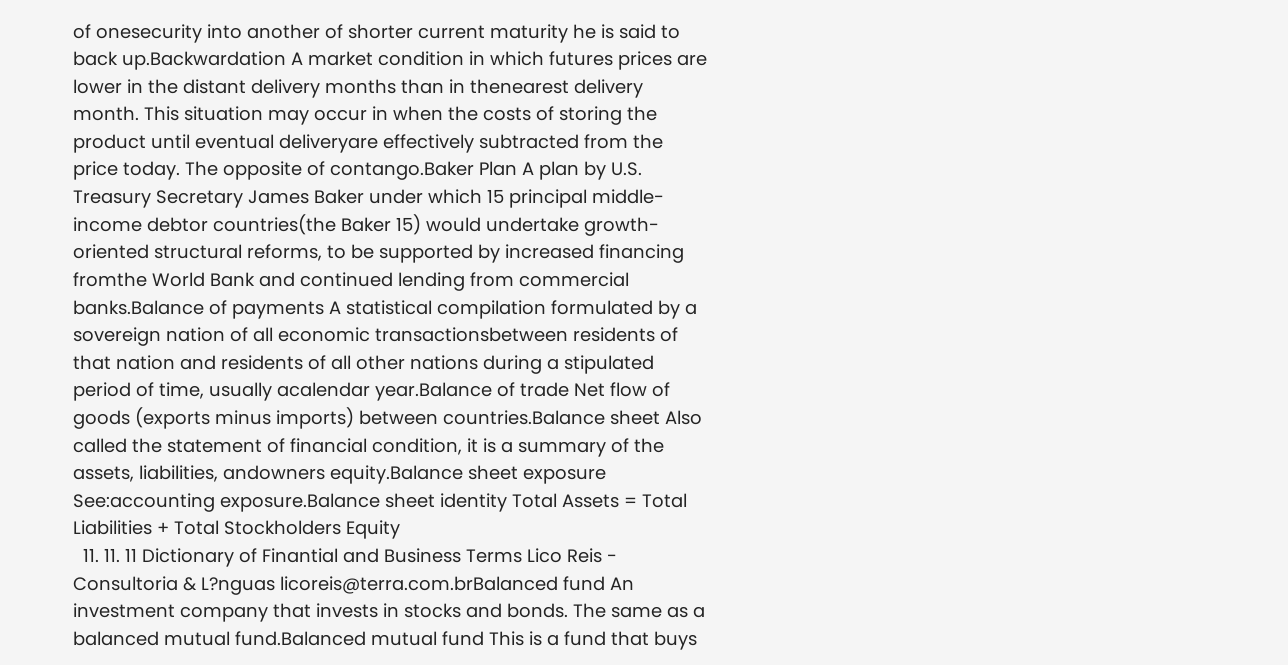of onesecurity into another of shorter current maturity he is said to back up.Backwardation A market condition in which futures prices are lower in the distant delivery months than in thenearest delivery month. This situation may occur in when the costs of storing the product until eventual deliveryare effectively subtracted from the price today. The opposite of contango.Baker Plan A plan by U.S. Treasury Secretary James Baker under which 15 principal middle-income debtor countries(the Baker 15) would undertake growth-oriented structural reforms, to be supported by increased financing fromthe World Bank and continued lending from commercial banks.Balance of payments A statistical compilation formulated by a sovereign nation of all economic transactionsbetween residents of that nation and residents of all other nations during a stipulated period of time, usually acalendar year.Balance of trade Net flow of goods (exports minus imports) between countries.Balance sheet Also called the statement of financial condition, it is a summary of the assets, liabilities, andowners equity.Balance sheet exposure See:accounting exposure.Balance sheet identity Total Assets = Total Liabilities + Total Stockholders Equity
  11. 11. 11 Dictionary of Finantial and Business Terms Lico Reis - Consultoria & L?nguas licoreis@terra.com.brBalanced fund An investment company that invests in stocks and bonds. The same as a balanced mutual fund.Balanced mutual fund This is a fund that buys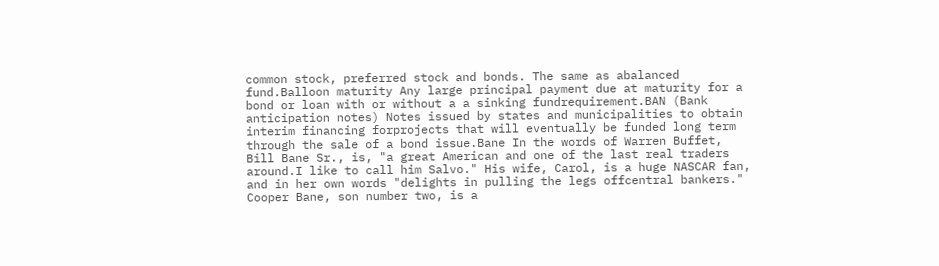common stock, preferred stock and bonds. The same as abalanced fund.Balloon maturity Any large principal payment due at maturity for a bond or loan with or without a a sinking fundrequirement.BAN (Bank anticipation notes) Notes issued by states and municipalities to obtain interim financing forprojects that will eventually be funded long term through the sale of a bond issue.Bane In the words of Warren Buffet, Bill Bane Sr., is, "a great American and one of the last real traders around.I like to call him Salvo." His wife, Carol, is a huge NASCAR fan, and in her own words "delights in pulling the legs offcentral bankers." Cooper Bane, son number two, is a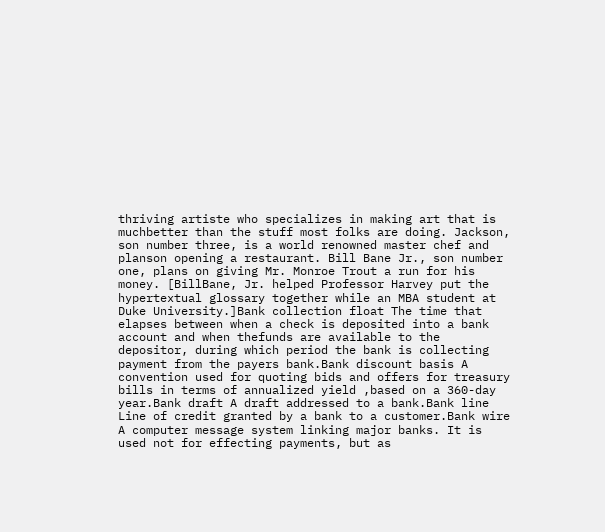thriving artiste who specializes in making art that is muchbetter than the stuff most folks are doing. Jackson, son number three, is a world renowned master chef and planson opening a restaurant. Bill Bane Jr., son number one, plans on giving Mr. Monroe Trout a run for his money. [BillBane, Jr. helped Professor Harvey put the hypertextual glossary together while an MBA student at Duke University.]Bank collection float The time that elapses between when a check is deposited into a bank account and when thefunds are available to the depositor, during which period the bank is collecting payment from the payers bank.Bank discount basis A convention used for quoting bids and offers for treasury bills in terms of annualized yield ,based on a 360-day year.Bank draft A draft addressed to a bank.Bank line Line of credit granted by a bank to a customer.Bank wire A computer message system linking major banks. It is used not for effecting payments, but as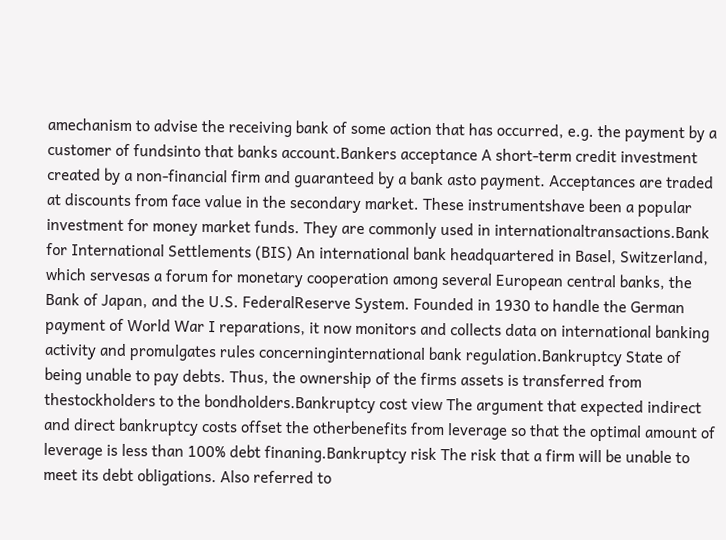amechanism to advise the receiving bank of some action that has occurred, e.g. the payment by a customer of fundsinto that banks account.Bankers acceptance A short-term credit investment created by a non-financial firm and guaranteed by a bank asto payment. Acceptances are traded at discounts from face value in the secondary market. These instrumentshave been a popular investment for money market funds. They are commonly used in internationaltransactions.Bank for International Settlements (BIS) An international bank headquartered in Basel, Switzerland, which servesas a forum for monetary cooperation among several European central banks, the Bank of Japan, and the U.S. FederalReserve System. Founded in 1930 to handle the German payment of World War I reparations, it now monitors and collects data on international banking activity and promulgates rules concerninginternational bank regulation.Bankruptcy State of being unable to pay debts. Thus, the ownership of the firms assets is transferred from thestockholders to the bondholders.Bankruptcy cost view The argument that expected indirect and direct bankruptcy costs offset the otherbenefits from leverage so that the optimal amount of leverage is less than 100% debt finaning.Bankruptcy risk The risk that a firm will be unable to meet its debt obligations. Also referred to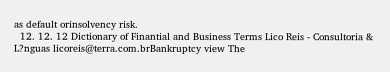as default orinsolvency risk.
  12. 12. 12 Dictionary of Finantial and Business Terms Lico Reis - Consultoria & L?nguas licoreis@terra.com.brBankruptcy view The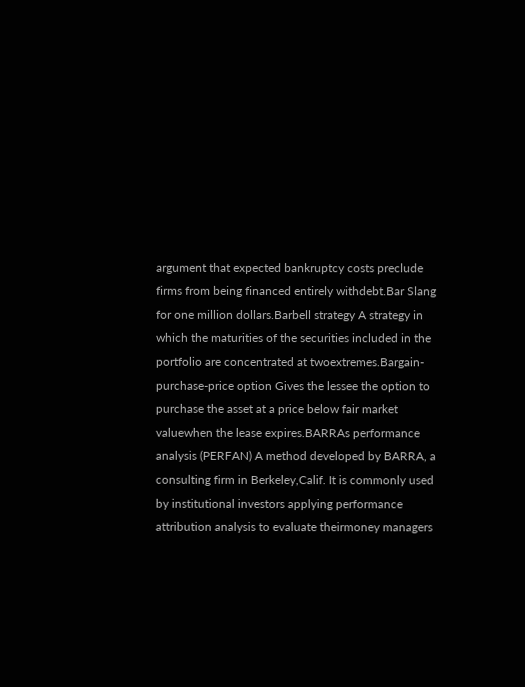argument that expected bankruptcy costs preclude firms from being financed entirely withdebt.Bar Slang for one million dollars.Barbell strategy A strategy in which the maturities of the securities included in the portfolio are concentrated at twoextremes.Bargain-purchase-price option Gives the lessee the option to purchase the asset at a price below fair market valuewhen the lease expires.BARRAs performance analysis (PERFAN) A method developed by BARRA, a consulting firm in Berkeley,Calif. It is commonly used by institutional investors applying performance attribution analysis to evaluate theirmoney managers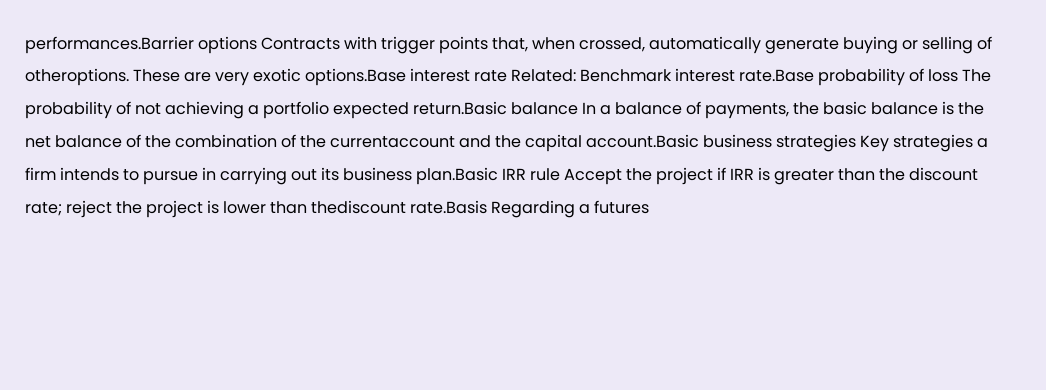performances.Barrier options Contracts with trigger points that, when crossed, automatically generate buying or selling of otheroptions. These are very exotic options.Base interest rate Related: Benchmark interest rate.Base probability of loss The probability of not achieving a portfolio expected return.Basic balance In a balance of payments, the basic balance is the net balance of the combination of the currentaccount and the capital account.Basic business strategies Key strategies a firm intends to pursue in carrying out its business plan.Basic IRR rule Accept the project if IRR is greater than the discount rate; reject the project is lower than thediscount rate.Basis Regarding a futures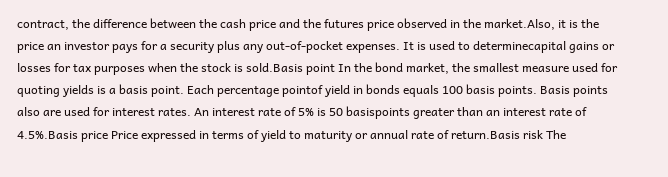contract, the difference between the cash price and the futures price observed in the market.Also, it is the price an investor pays for a security plus any out-of-pocket expenses. It is used to determinecapital gains or losses for tax purposes when the stock is sold.Basis point In the bond market, the smallest measure used for quoting yields is a basis point. Each percentage pointof yield in bonds equals 100 basis points. Basis points also are used for interest rates. An interest rate of 5% is 50 basispoints greater than an interest rate of 4.5%.Basis price Price expressed in terms of yield to maturity or annual rate of return.Basis risk The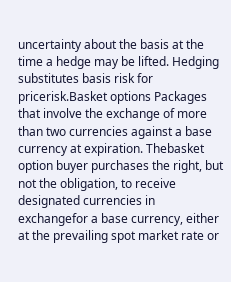uncertainty about the basis at the time a hedge may be lifted. Hedging substitutes basis risk for pricerisk.Basket options Packages that involve the exchange of more than two currencies against a base currency at expiration. Thebasket option buyer purchases the right, but not the obligation, to receive designated currencies in exchangefor a base currency, either at the prevailing spot market rate or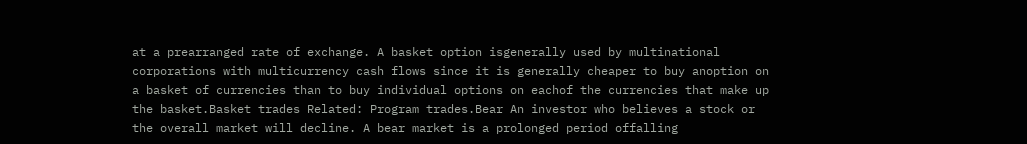at a prearranged rate of exchange. A basket option isgenerally used by multinational corporations with multicurrency cash flows since it is generally cheaper to buy anoption on a basket of currencies than to buy individual options on eachof the currencies that make up the basket.Basket trades Related: Program trades.Bear An investor who believes a stock or the overall market will decline. A bear market is a prolonged period offalling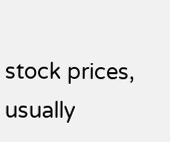stock prices, usually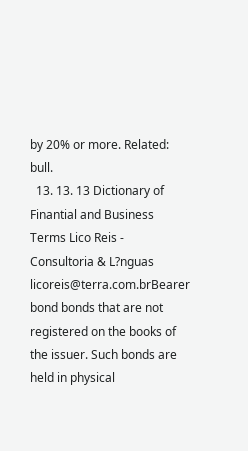by 20% or more. Related: bull.
  13. 13. 13 Dictionary of Finantial and Business Terms Lico Reis - Consultoria & L?nguas licoreis@terra.com.brBearer bond bonds that are not registered on the books of the issuer. Such bonds are held in physical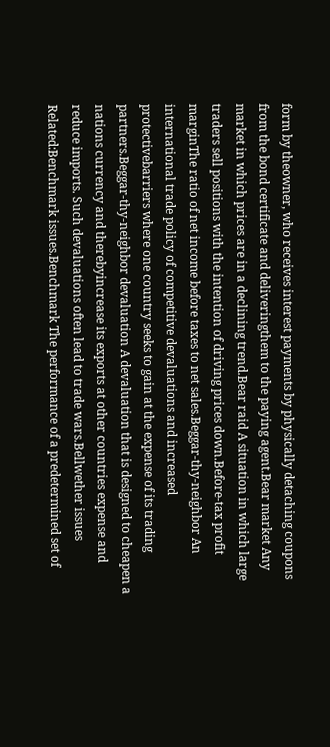form by theowner, who receives interest payments by physically detaching coupons from the bond certificate and deliveringthem to the paying agent.Bear market Any market in which prices are in a declining trend.Bear raid A situation in which large traders sell positions with the intention of driving prices down.Before-tax profit marginThe ratio of net income before taxes to net sales.Beggar-thy-neighbor An international trade policy of competitive devaluations and increased protectivebarriers where one country seeks to gain at the expense of its trading partners.Beggar-thy-neighbor devaluation A devaluation that is designed to cheapen a nations currency and therebyincrease its exports at other countries expense and reduce imports. Such devaluations often lead to trade wars.Bellwether issues Related:Benchmark issues.Benchmark The performance of a predetermined set of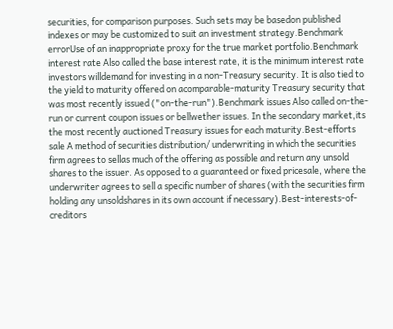securities, for comparison purposes. Such sets may be basedon published indexes or may be customized to suit an investment strategy.Benchmark errorUse of an inappropriate proxy for the true market portfolio.Benchmark interest rate Also called the base interest rate, it is the minimum interest rate investors willdemand for investing in a non-Treasury security. It is also tied to the yield to maturity offered on acomparable-maturity Treasury security that was most recently issued ("on-the-run").Benchmark issues Also called on-the-run or current coupon issues or bellwether issues. In the secondary market,its the most recently auctioned Treasury issues for each maturity.Best-efforts sale A method of securities distribution/ underwriting in which the securities firm agrees to sellas much of the offering as possible and return any unsold shares to the issuer. As opposed to a guaranteed or fixed pricesale, where the underwriter agrees to sell a specific number of shares (with the securities firm holding any unsoldshares in its own account if necessary).Best-interests-of-creditors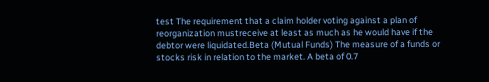test The requirement that a claim holder voting against a plan of reorganization mustreceive at least as much as he would have if the debtor were liquidated.Beta (Mutual Funds) The measure of a funds or stocks risk in relation to the market. A beta of 0.7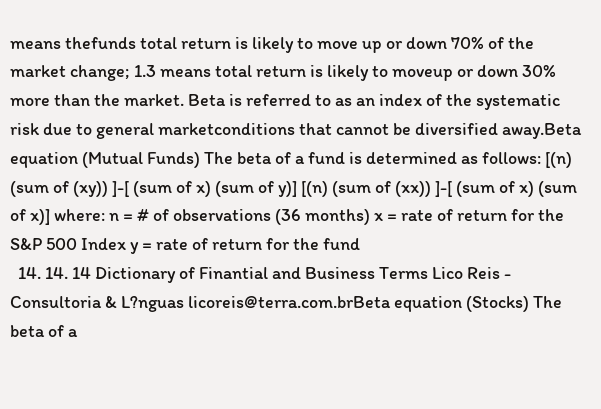means thefunds total return is likely to move up or down 70% of the market change; 1.3 means total return is likely to moveup or down 30% more than the market. Beta is referred to as an index of the systematic risk due to general marketconditions that cannot be diversified away.Beta equation (Mutual Funds) The beta of a fund is determined as follows: [(n) (sum of (xy)) ]-[ (sum of x) (sum of y)] [(n) (sum of (xx)) ]-[ (sum of x) (sum of x)] where: n = # of observations (36 months) x = rate of return for the S&P 500 Index y = rate of return for the fund
  14. 14. 14 Dictionary of Finantial and Business Terms Lico Reis - Consultoria & L?nguas licoreis@terra.com.brBeta equation (Stocks) The beta of a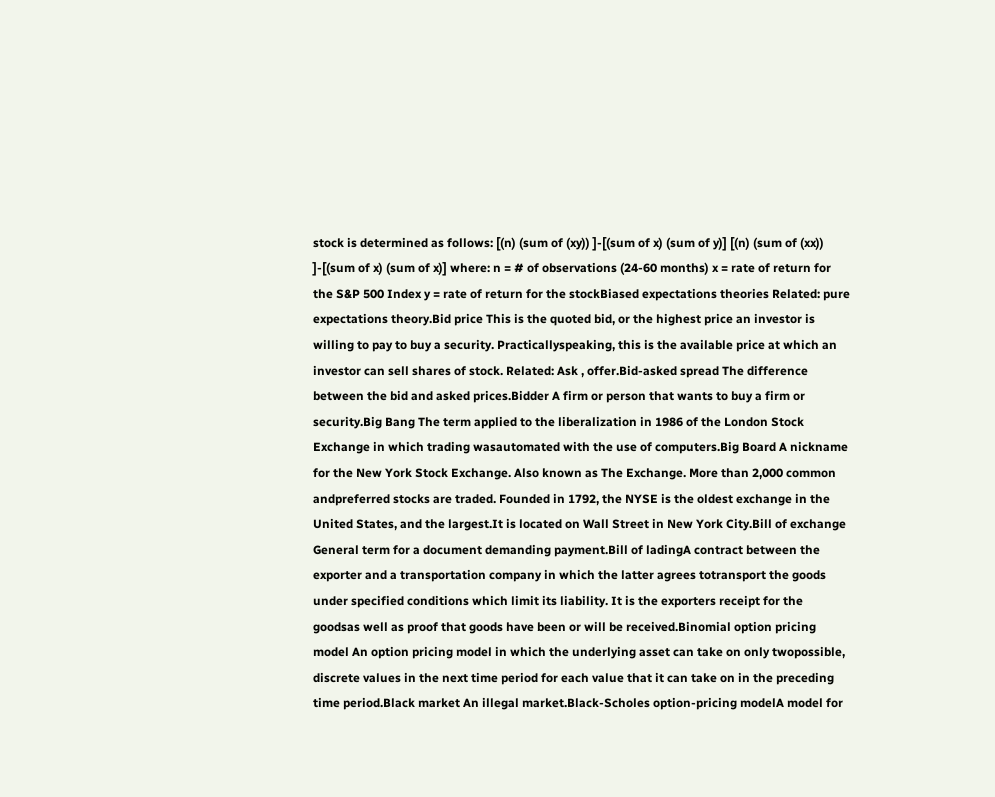stock is determined as follows: [(n) (sum of (xy)) ]-[(sum of x) (sum of y)] [(n) (sum of (xx)) ]-[(sum of x) (sum of x)] where: n = # of observations (24-60 months) x = rate of return for the S&P 500 Index y = rate of return for the stockBiased expectations theories Related: pure expectations theory.Bid price This is the quoted bid, or the highest price an investor is willing to pay to buy a security. Practicallyspeaking, this is the available price at which an investor can sell shares of stock. Related: Ask , offer.Bid-asked spread The difference between the bid and asked prices.Bidder A firm or person that wants to buy a firm or security.Big Bang The term applied to the liberalization in 1986 of the London Stock Exchange in which trading wasautomated with the use of computers.Big Board A nickname for the New York Stock Exchange. Also known as The Exchange. More than 2,000 common andpreferred stocks are traded. Founded in 1792, the NYSE is the oldest exchange in the United States, and the largest.It is located on Wall Street in New York City.Bill of exchange General term for a document demanding payment.Bill of ladingA contract between the exporter and a transportation company in which the latter agrees totransport the goods under specified conditions which limit its liability. It is the exporters receipt for the goodsas well as proof that goods have been or will be received.Binomial option pricing model An option pricing model in which the underlying asset can take on only twopossible, discrete values in the next time period for each value that it can take on in the preceding time period.Black market An illegal market.Black-Scholes option-pricing modelA model for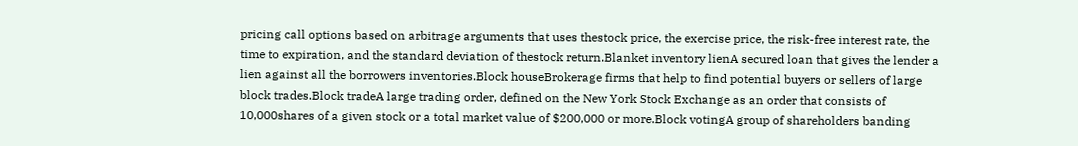pricing call options based on arbitrage arguments that uses thestock price, the exercise price, the risk-free interest rate, the time to expiration, and the standard deviation of thestock return.Blanket inventory lienA secured loan that gives the lender a lien against all the borrowers inventories.Block houseBrokerage firms that help to find potential buyers or sellers of large block trades.Block tradeA large trading order, defined on the New York Stock Exchange as an order that consists of 10,000shares of a given stock or a total market value of $200,000 or more.Block votingA group of shareholders banding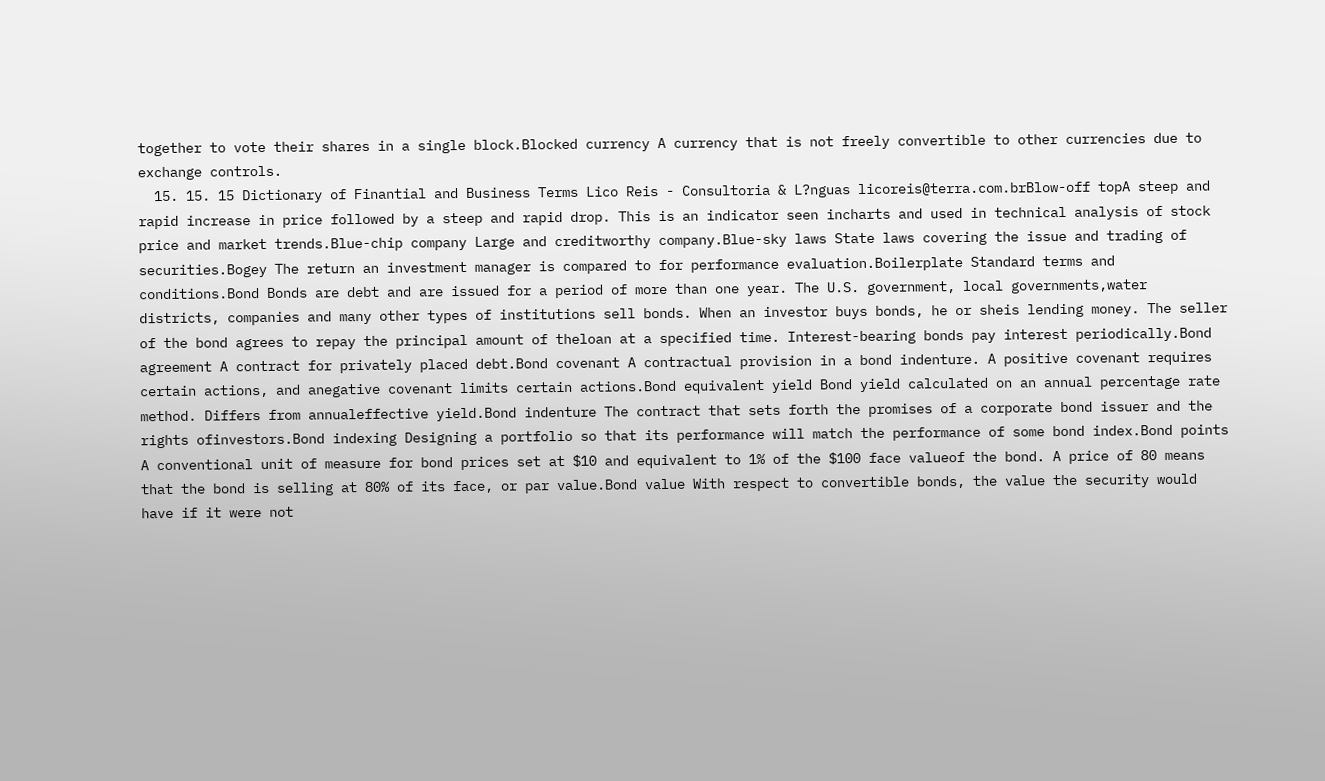together to vote their shares in a single block.Blocked currency A currency that is not freely convertible to other currencies due to exchange controls.
  15. 15. 15 Dictionary of Finantial and Business Terms Lico Reis - Consultoria & L?nguas licoreis@terra.com.brBlow-off topA steep and rapid increase in price followed by a steep and rapid drop. This is an indicator seen incharts and used in technical analysis of stock price and market trends.Blue-chip company Large and creditworthy company.Blue-sky laws State laws covering the issue and trading of securities.Bogey The return an investment manager is compared to for performance evaluation.Boilerplate Standard terms and conditions.Bond Bonds are debt and are issued for a period of more than one year. The U.S. government, local governments,water districts, companies and many other types of institutions sell bonds. When an investor buys bonds, he or sheis lending money. The seller of the bond agrees to repay the principal amount of theloan at a specified time. Interest-bearing bonds pay interest periodically.Bond agreement A contract for privately placed debt.Bond covenant A contractual provision in a bond indenture. A positive covenant requires certain actions, and anegative covenant limits certain actions.Bond equivalent yield Bond yield calculated on an annual percentage rate method. Differs from annualeffective yield.Bond indenture The contract that sets forth the promises of a corporate bond issuer and the rights ofinvestors.Bond indexing Designing a portfolio so that its performance will match the performance of some bond index.Bond points A conventional unit of measure for bond prices set at $10 and equivalent to 1% of the $100 face valueof the bond. A price of 80 means that the bond is selling at 80% of its face, or par value.Bond value With respect to convertible bonds, the value the security would have if it were not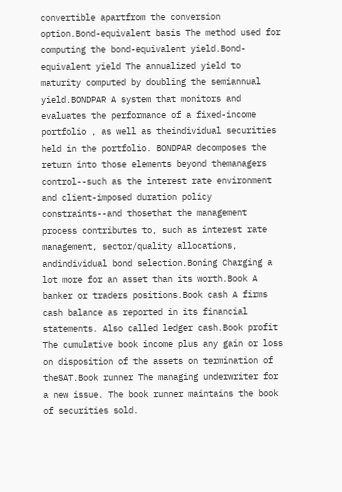convertible apartfrom the conversion option.Bond-equivalent basis The method used for computing the bond-equivalent yield.Bond-equivalent yield The annualized yield to maturity computed by doubling the semiannual yield.BONDPAR A system that monitors and evaluates the performance of a fixed-income portfolio , as well as theindividual securities held in the portfolio. BONDPAR decomposes the return into those elements beyond themanagers control--such as the interest rate environment and client-imposed duration policy constraints--and thosethat the management process contributes to, such as interest rate management, sector/quality allocations, andindividual bond selection.Boning Charging a lot more for an asset than its worth.Book A banker or traders positions.Book cash A firms cash balance as reported in its financial statements. Also called ledger cash.Book profit The cumulative book income plus any gain or loss on disposition of the assets on termination of theSAT.Book runner The managing underwriter for a new issue. The book runner maintains the book of securities sold.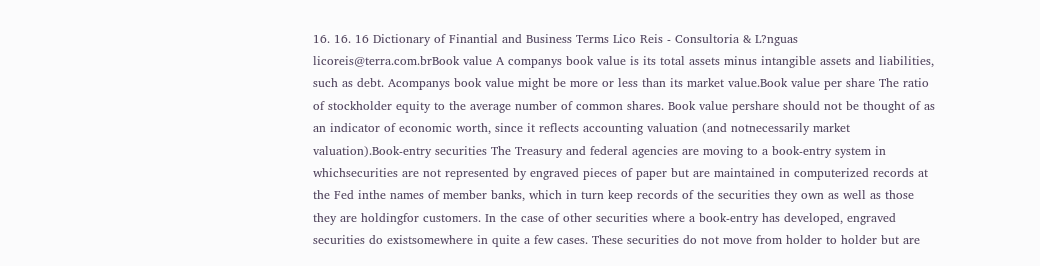16. 16. 16 Dictionary of Finantial and Business Terms Lico Reis - Consultoria & L?nguas licoreis@terra.com.brBook value A companys book value is its total assets minus intangible assets and liabilities, such as debt. Acompanys book value might be more or less than its market value.Book value per share The ratio of stockholder equity to the average number of common shares. Book value pershare should not be thought of as an indicator of economic worth, since it reflects accounting valuation (and notnecessarily market valuation).Book-entry securities The Treasury and federal agencies are moving to a book-entry system in whichsecurities are not represented by engraved pieces of paper but are maintained in computerized records at the Fed inthe names of member banks, which in turn keep records of the securities they own as well as those they are holdingfor customers. In the case of other securities where a book-entry has developed, engraved securities do existsomewhere in quite a few cases. These securities do not move from holder to holder but are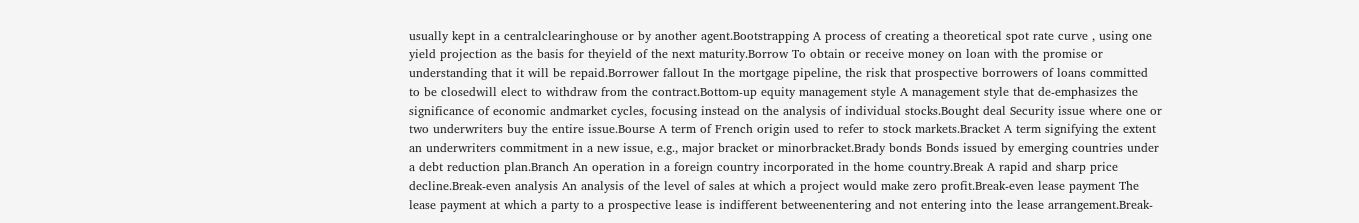usually kept in a centralclearinghouse or by another agent.Bootstrapping A process of creating a theoretical spot rate curve , using one yield projection as the basis for theyield of the next maturity.Borrow To obtain or receive money on loan with the promise or understanding that it will be repaid.Borrower fallout In the mortgage pipeline, the risk that prospective borrowers of loans committed to be closedwill elect to withdraw from the contract.Bottom-up equity management style A management style that de-emphasizes the significance of economic andmarket cycles, focusing instead on the analysis of individual stocks.Bought deal Security issue where one or two underwriters buy the entire issue.Bourse A term of French origin used to refer to stock markets.Bracket A term signifying the extent an underwriters commitment in a new issue, e.g., major bracket or minorbracket.Brady bonds Bonds issued by emerging countries under a debt reduction plan.Branch An operation in a foreign country incorporated in the home country.Break A rapid and sharp price decline.Break-even analysis An analysis of the level of sales at which a project would make zero profit.Break-even lease payment The lease payment at which a party to a prospective lease is indifferent betweenentering and not entering into the lease arrangement.Break-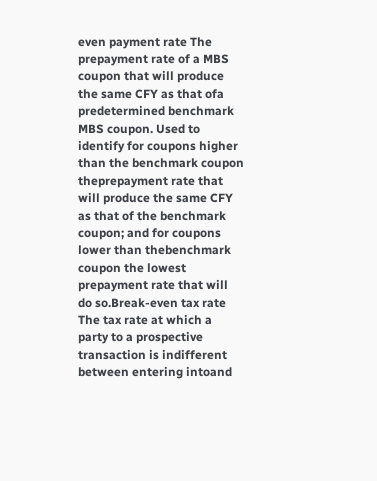even payment rate The prepayment rate of a MBS coupon that will produce the same CFY as that ofa predetermined benchmark MBS coupon. Used to identify for coupons higher than the benchmark coupon theprepayment rate that will produce the same CFY as that of the benchmark coupon; and for coupons lower than thebenchmark coupon the lowest prepayment rate that will do so.Break-even tax rate The tax rate at which a party to a prospective transaction is indifferent between entering intoand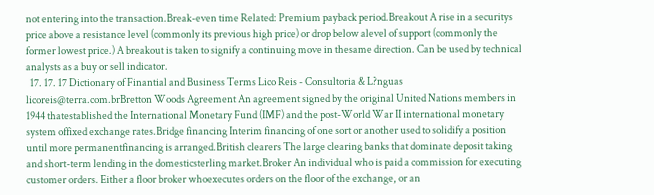not entering into the transaction.Break-even time Related: Premium payback period.Breakout A rise in a securitys price above a resistance level (commonly its previous high price) or drop below alevel of support (commonly the former lowest price.) A breakout is taken to signify a continuing move in thesame direction. Can be used by technical analysts as a buy or sell indicator.
  17. 17. 17 Dictionary of Finantial and Business Terms Lico Reis - Consultoria & L?nguas licoreis@terra.com.brBretton Woods Agreement An agreement signed by the original United Nations members in 1944 thatestablished the International Monetary Fund (IMF) and the post-World War II international monetary system offixed exchange rates.Bridge financing Interim financing of one sort or another used to solidify a position until more permanentfinancing is arranged.British clearers The large clearing banks that dominate deposit taking and short-term lending in the domesticsterling market.Broker An individual who is paid a commission for executing customer orders. Either a floor broker whoexecutes orders on the floor of the exchange, or an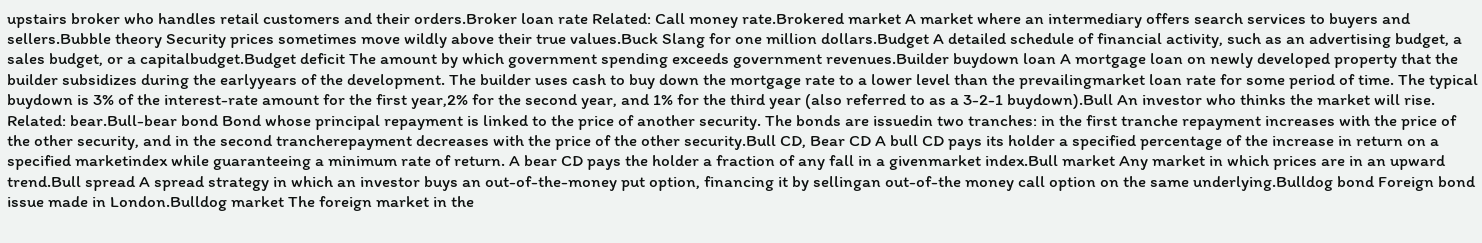upstairs broker who handles retail customers and their orders.Broker loan rate Related: Call money rate.Brokered market A market where an intermediary offers search services to buyers and sellers.Bubble theory Security prices sometimes move wildly above their true values.Buck Slang for one million dollars.Budget A detailed schedule of financial activity, such as an advertising budget, a sales budget, or a capitalbudget.Budget deficit The amount by which government spending exceeds government revenues.Builder buydown loan A mortgage loan on newly developed property that the builder subsidizes during the earlyyears of the development. The builder uses cash to buy down the mortgage rate to a lower level than the prevailingmarket loan rate for some period of time. The typical buydown is 3% of the interest-rate amount for the first year,2% for the second year, and 1% for the third year (also referred to as a 3-2-1 buydown).Bull An investor who thinks the market will rise. Related: bear.Bull-bear bond Bond whose principal repayment is linked to the price of another security. The bonds are issuedin two tranches: in the first tranche repayment increases with the price of the other security, and in the second trancherepayment decreases with the price of the other security.Bull CD, Bear CD A bull CD pays its holder a specified percentage of the increase in return on a specified marketindex while guaranteeing a minimum rate of return. A bear CD pays the holder a fraction of any fall in a givenmarket index.Bull market Any market in which prices are in an upward trend.Bull spread A spread strategy in which an investor buys an out-of-the-money put option, financing it by sellingan out-of-the money call option on the same underlying.Bulldog bond Foreign bond issue made in London.Bulldog market The foreign market in the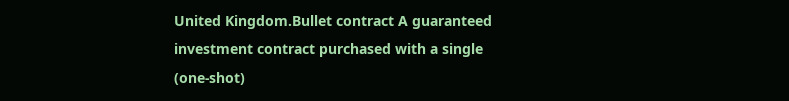United Kingdom.Bullet contract A guaranteed investment contract purchased with a single (one-shot)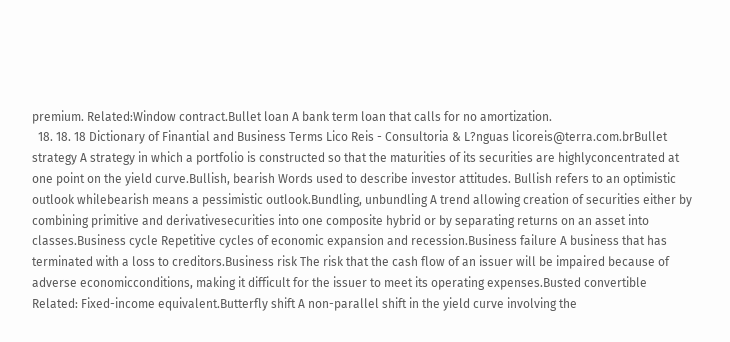premium. Related:Window contract.Bullet loan A bank term loan that calls for no amortization.
  18. 18. 18 Dictionary of Finantial and Business Terms Lico Reis - Consultoria & L?nguas licoreis@terra.com.brBullet strategy A strategy in which a portfolio is constructed so that the maturities of its securities are highlyconcentrated at one point on the yield curve.Bullish, bearish Words used to describe investor attitudes. Bullish refers to an optimistic outlook whilebearish means a pessimistic outlook.Bundling, unbundling A trend allowing creation of securities either by combining primitive and derivativesecurities into one composite hybrid or by separating returns on an asset into classes.Business cycle Repetitive cycles of economic expansion and recession.Business failure A business that has terminated with a loss to creditors.Business risk The risk that the cash flow of an issuer will be impaired because of adverse economicconditions, making it difficult for the issuer to meet its operating expenses.Busted convertible Related: Fixed-income equivalent.Butterfly shift A non-parallel shift in the yield curve involving the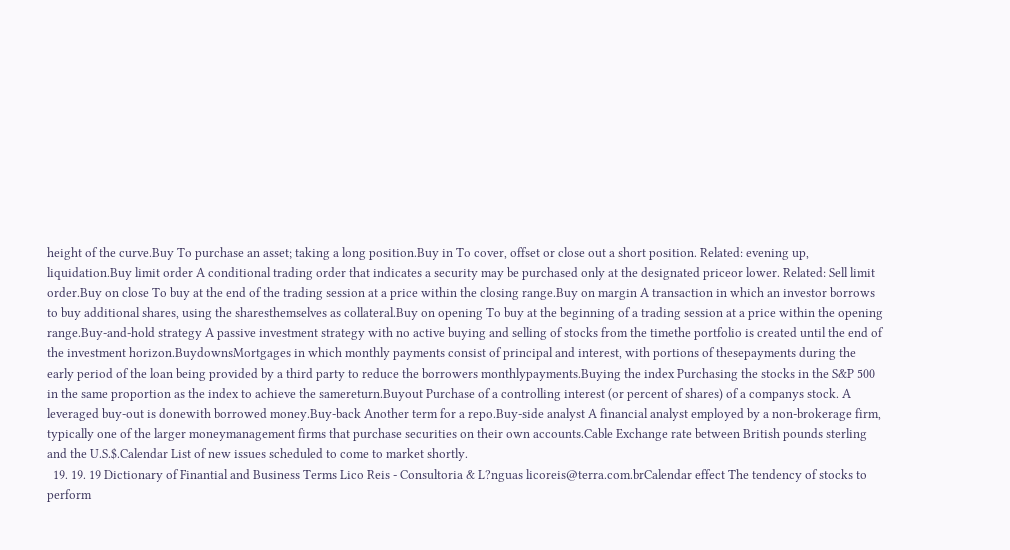height of the curve.Buy To purchase an asset; taking a long position.Buy in To cover, offset or close out a short position. Related: evening up, liquidation.Buy limit order A conditional trading order that indicates a security may be purchased only at the designated priceor lower. Related: Sell limit order.Buy on close To buy at the end of the trading session at a price within the closing range.Buy on margin A transaction in which an investor borrows to buy additional shares, using the sharesthemselves as collateral.Buy on opening To buy at the beginning of a trading session at a price within the opening range.Buy-and-hold strategy A passive investment strategy with no active buying and selling of stocks from the timethe portfolio is created until the end of the investment horizon.BuydownsMortgages in which monthly payments consist of principal and interest, with portions of thesepayments during the early period of the loan being provided by a third party to reduce the borrowers monthlypayments.Buying the index Purchasing the stocks in the S&P 500 in the same proportion as the index to achieve the samereturn.Buyout Purchase of a controlling interest (or percent of shares) of a companys stock. A leveraged buy-out is donewith borrowed money.Buy-back Another term for a repo.Buy-side analyst A financial analyst employed by a non-brokerage firm, typically one of the larger moneymanagement firms that purchase securities on their own accounts.Cable Exchange rate between British pounds sterling and the U.S.$.Calendar List of new issues scheduled to come to market shortly.
  19. 19. 19 Dictionary of Finantial and Business Terms Lico Reis - Consultoria & L?nguas licoreis@terra.com.brCalendar effect The tendency of stocks to perform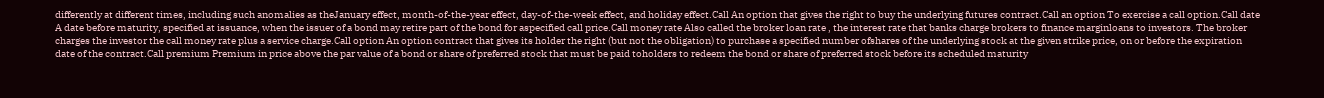differently at different times, including such anomalies as theJanuary effect, month-of-the-year effect, day-of-the-week effect, and holiday effect.Call An option that gives the right to buy the underlying futures contract.Call an option To exercise a call option.Call date A date before maturity, specified at issuance, when the issuer of a bond may retire part of the bond for aspecified call price.Call money rate Also called the broker loan rate , the interest rate that banks charge brokers to finance marginloans to investors. The broker charges the investor the call money rate plus a service charge.Call option An option contract that gives its holder the right (but not the obligation) to purchase a specified number ofshares of the underlying stock at the given strike price, on or before the expiration date of the contract.Call premium Premium in price above the par value of a bond or share of preferred stock that must be paid toholders to redeem the bond or share of preferred stock before its scheduled maturity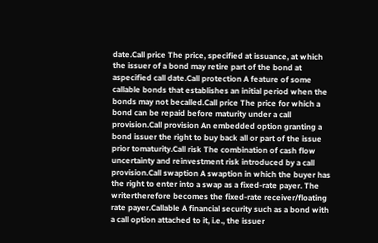date.Call price The price, specified at issuance, at which the issuer of a bond may retire part of the bond at aspecified call date.Call protection A feature of some callable bonds that establishes an initial period when the bonds may not becalled.Call price The price for which a bond can be repaid before maturity under a call provision.Call provision An embedded option granting a bond issuer the right to buy back all or part of the issue prior tomaturity.Call risk The combination of cash flow uncertainty and reinvestment risk introduced by a call provision.Call swaption A swaption in which the buyer has the right to enter into a swap as a fixed-rate payer. The writertherefore becomes the fixed-rate receiver/floating rate payer.Callable A financial security such as a bond with a call option attached to it, i.e., the issuer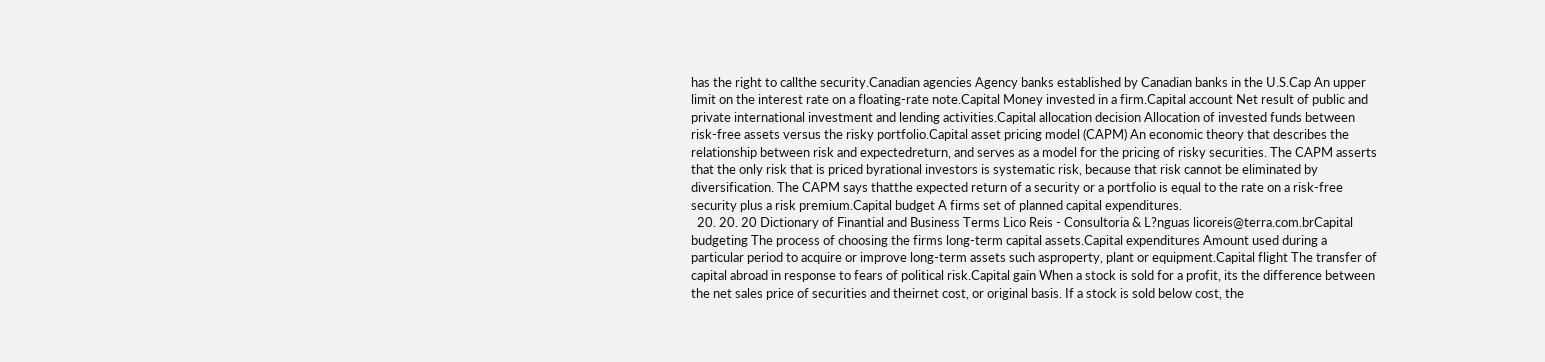has the right to callthe security.Canadian agencies Agency banks established by Canadian banks in the U.S.Cap An upper limit on the interest rate on a floating-rate note.Capital Money invested in a firm.Capital account Net result of public and private international investment and lending activities.Capital allocation decision Allocation of invested funds between risk-free assets versus the risky portfolio.Capital asset pricing model (CAPM) An economic theory that describes the relationship between risk and expectedreturn, and serves as a model for the pricing of risky securities. The CAPM asserts that the only risk that is priced byrational investors is systematic risk, because that risk cannot be eliminated by diversification. The CAPM says thatthe expected return of a security or a portfolio is equal to the rate on a risk-free security plus a risk premium.Capital budget A firms set of planned capital expenditures.
  20. 20. 20 Dictionary of Finantial and Business Terms Lico Reis - Consultoria & L?nguas licoreis@terra.com.brCapital budgeting The process of choosing the firms long-term capital assets.Capital expenditures Amount used during a particular period to acquire or improve long-term assets such asproperty, plant or equipment.Capital flight The transfer of capital abroad in response to fears of political risk.Capital gain When a stock is sold for a profit, its the difference between the net sales price of securities and theirnet cost, or original basis. If a stock is sold below cost, the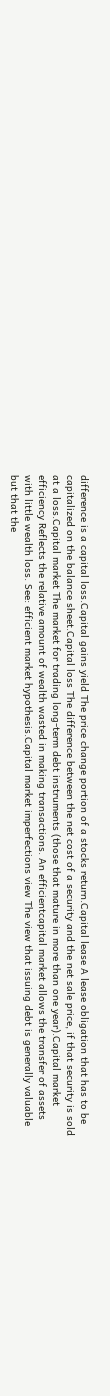difference is a capital loss.Capital gains yield The price change portion of a stocks return.Capital lease A lease obligation that has to be capitalized on the balance sheet.Capital loss The difference between the net cost of a security and the net sale price, if that security is sold at a loss.Capital market The market for trading long-term debt instruments (those that mature in more than one year).Capital market efficiency Reflects the relative amount of wealth wasted in making transactions. An efficientcapital market allows the transfer of assets with little wealth loss. See: efficient market hypothesis.Capital market imperfections view The view that issuing debt is generally valuable but that the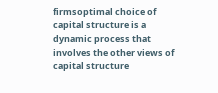firmsoptimal choice of capital structure is a dynamic process that involves the other views of capital structure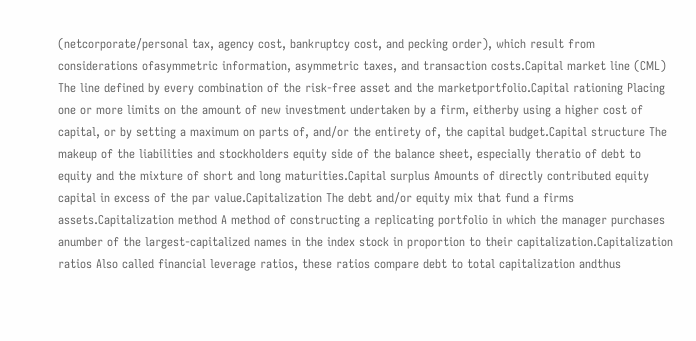(netcorporate/personal tax, agency cost, bankruptcy cost, and pecking order), which result from considerations ofasymmetric information, asymmetric taxes, and transaction costs.Capital market line (CML) The line defined by every combination of the risk-free asset and the marketportfolio.Capital rationing Placing one or more limits on the amount of new investment undertaken by a firm, eitherby using a higher cost of capital, or by setting a maximum on parts of, and/or the entirety of, the capital budget.Capital structure The makeup of the liabilities and stockholders equity side of the balance sheet, especially theratio of debt to equity and the mixture of short and long maturities.Capital surplus Amounts of directly contributed equity capital in excess of the par value.Capitalization The debt and/or equity mix that fund a firms assets.Capitalization method A method of constructing a replicating portfolio in which the manager purchases anumber of the largest-capitalized names in the index stock in proportion to their capitalization.Capitalization ratios Also called financial leverage ratios, these ratios compare debt to total capitalization andthus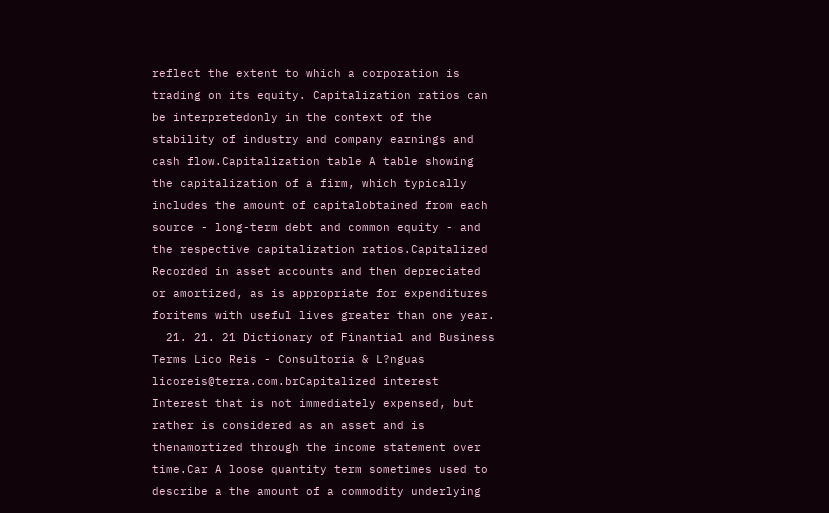reflect the extent to which a corporation is trading on its equity. Capitalization ratios can be interpretedonly in the context of the stability of industry and company earnings and cash flow.Capitalization table A table showing the capitalization of a firm, which typically includes the amount of capitalobtained from each source - long-term debt and common equity - and the respective capitalization ratios.Capitalized Recorded in asset accounts and then depreciated or amortized, as is appropriate for expenditures foritems with useful lives greater than one year.
  21. 21. 21 Dictionary of Finantial and Business Terms Lico Reis - Consultoria & L?nguas licoreis@terra.com.brCapitalized interest Interest that is not immediately expensed, but rather is considered as an asset and is thenamortized through the income statement over time.Car A loose quantity term sometimes used to describe a the amount of a commodity underlying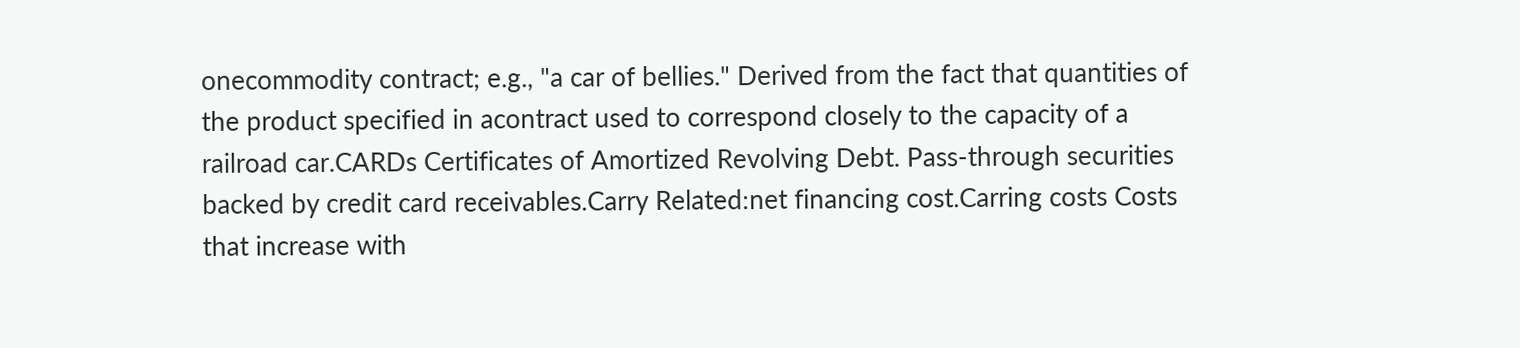onecommodity contract; e.g., "a car of bellies." Derived from the fact that quantities of the product specified in acontract used to correspond closely to the capacity of a railroad car.CARDs Certificates of Amortized Revolving Debt. Pass-through securities backed by credit card receivables.Carry Related:net financing cost.Carring costs Costs that increase with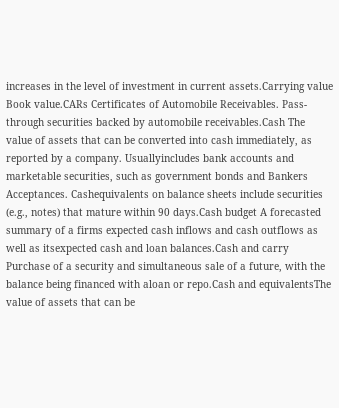increases in the level of investment in current assets.Carrying value Book value.CARs Certificates of Automobile Receivables. Pass-through securities backed by automobile receivables.Cash The value of assets that can be converted into cash immediately, as reported by a company. Usuallyincludes bank accounts and marketable securities, such as government bonds and Bankers Acceptances. Cashequivalents on balance sheets include securities (e.g., notes) that mature within 90 days.Cash budget A forecasted summary of a firms expected cash inflows and cash outflows as well as itsexpected cash and loan balances.Cash and carry Purchase of a security and simultaneous sale of a future, with the balance being financed with aloan or repo.Cash and equivalentsThe value of assets that can be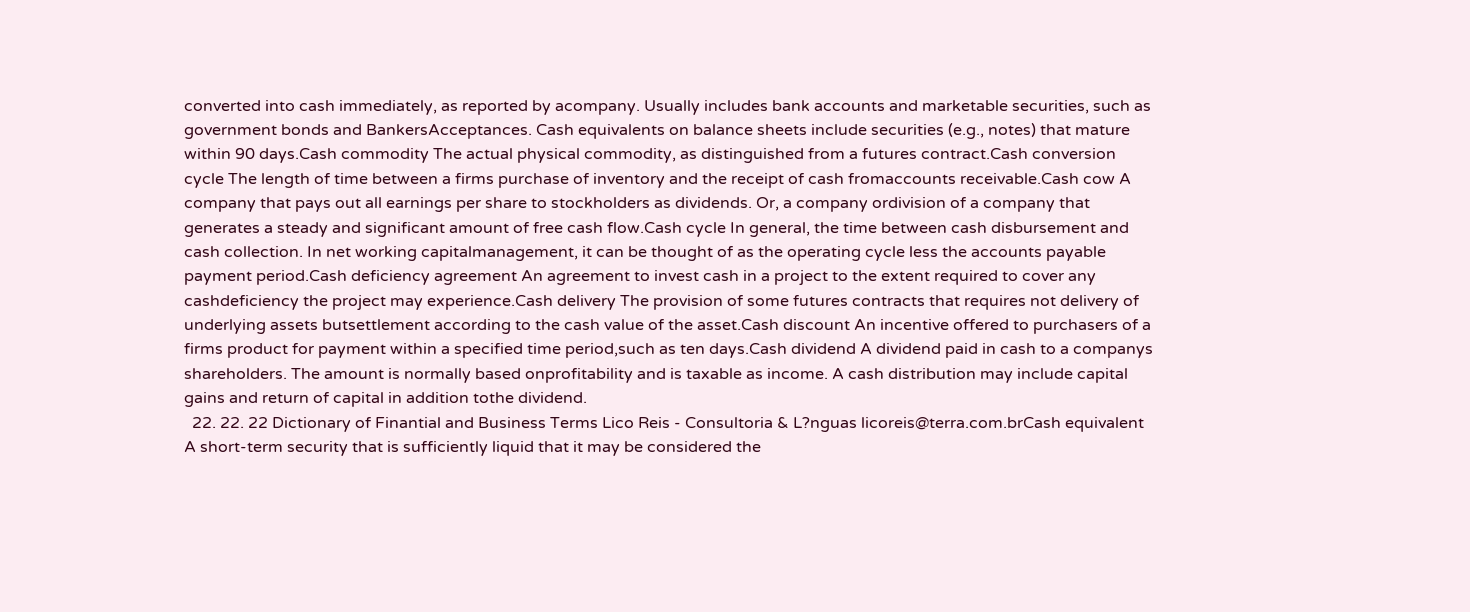converted into cash immediately, as reported by acompany. Usually includes bank accounts and marketable securities, such as government bonds and BankersAcceptances. Cash equivalents on balance sheets include securities (e.g., notes) that mature within 90 days.Cash commodity The actual physical commodity, as distinguished from a futures contract.Cash conversion cycle The length of time between a firms purchase of inventory and the receipt of cash fromaccounts receivable.Cash cow A company that pays out all earnings per share to stockholders as dividends. Or, a company ordivision of a company that generates a steady and significant amount of free cash flow.Cash cycle In general, the time between cash disbursement and cash collection. In net working capitalmanagement, it can be thought of as the operating cycle less the accounts payable payment period.Cash deficiency agreement An agreement to invest cash in a project to the extent required to cover any cashdeficiency the project may experience.Cash delivery The provision of some futures contracts that requires not delivery of underlying assets butsettlement according to the cash value of the asset.Cash discount An incentive offered to purchasers of a firms product for payment within a specified time period,such as ten days.Cash dividend A dividend paid in cash to a companys shareholders. The amount is normally based onprofitability and is taxable as income. A cash distribution may include capital gains and return of capital in addition tothe dividend.
  22. 22. 22 Dictionary of Finantial and Business Terms Lico Reis - Consultoria & L?nguas licoreis@terra.com.brCash equivalent A short-term security that is sufficiently liquid that it may be considered the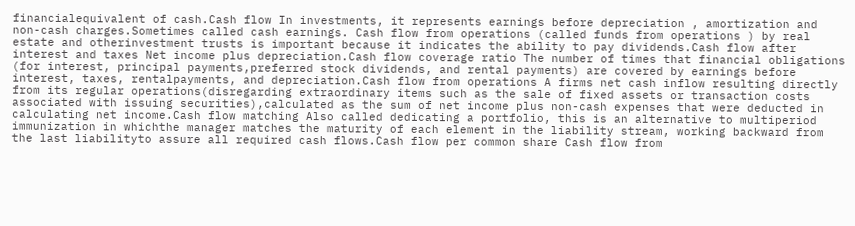financialequivalent of cash.Cash flow In investments, it represents earnings before depreciation , amortization and non-cash charges.Sometimes called cash earnings. Cash flow from operations (called funds from operations ) by real estate and otherinvestment trusts is important because it indicates the ability to pay dividends.Cash flow after interest and taxes Net income plus depreciation.Cash flow coverage ratio The number of times that financial obligations (for interest, principal payments,preferred stock dividends, and rental payments) are covered by earnings before interest, taxes, rentalpayments, and depreciation.Cash flow from operations A firms net cash inflow resulting directly from its regular operations(disregarding extraordinary items such as the sale of fixed assets or transaction costs associated with issuing securities),calculated as the sum of net income plus non-cash expenses that were deducted in calculating net income.Cash flow matching Also called dedicating a portfolio, this is an alternative to multiperiod immunization in whichthe manager matches the maturity of each element in the liability stream, working backward from the last liabilityto assure all required cash flows.Cash flow per common share Cash flow from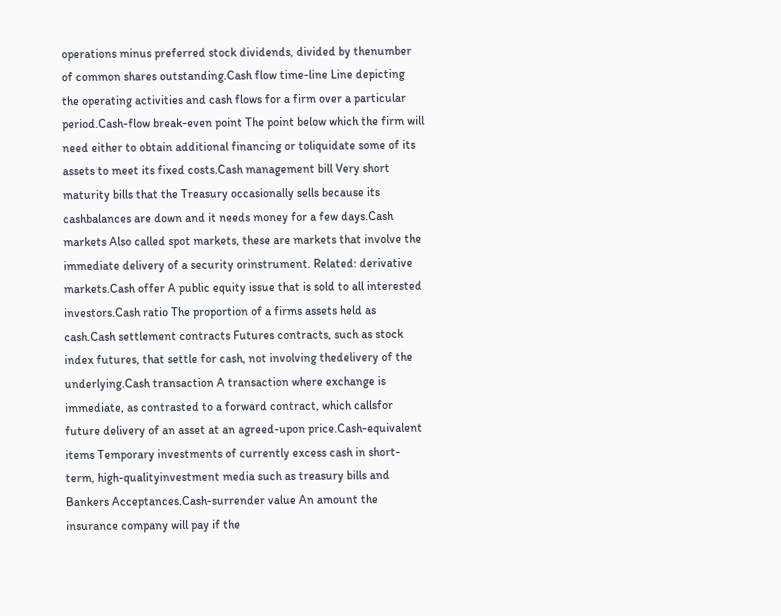operations minus preferred stock dividends, divided by thenumber of common shares outstanding.Cash flow time-line Line depicting the operating activities and cash flows for a firm over a particular period.Cash-flow break-even point The point below which the firm will need either to obtain additional financing or toliquidate some of its assets to meet its fixed costs.Cash management bill Very short maturity bills that the Treasury occasionally sells because its cashbalances are down and it needs money for a few days.Cash markets Also called spot markets, these are markets that involve the immediate delivery of a security orinstrument. Related: derivative markets.Cash offer A public equity issue that is sold to all interested investors.Cash ratio The proportion of a firms assets held as cash.Cash settlement contracts Futures contracts, such as stock index futures, that settle for cash, not involving thedelivery of the underlying.Cash transaction A transaction where exchange is immediate, as contrasted to a forward contract, which callsfor future delivery of an asset at an agreed-upon price.Cash-equivalent items Temporary investments of currently excess cash in short-term, high-qualityinvestment media such as treasury bills and Bankers Acceptances.Cash-surrender value An amount the insurance company will pay if the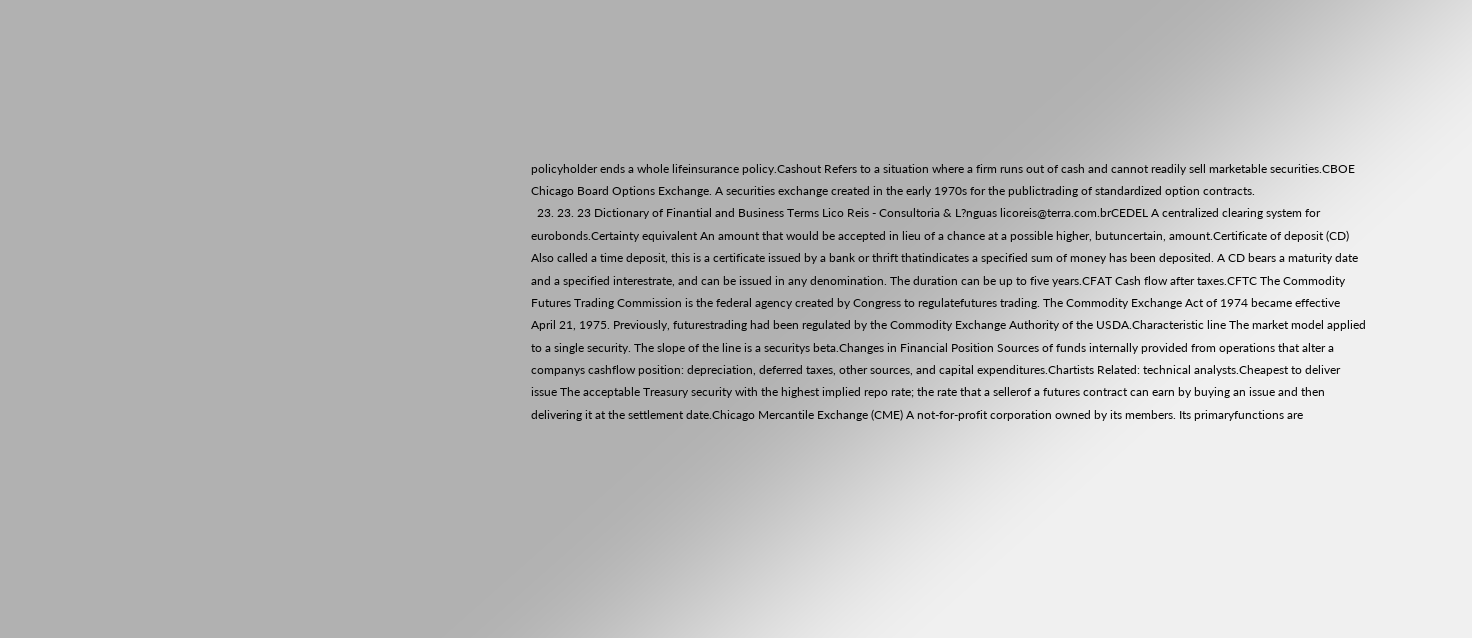policyholder ends a whole lifeinsurance policy.Cashout Refers to a situation where a firm runs out of cash and cannot readily sell marketable securities.CBOE Chicago Board Options Exchange. A securities exchange created in the early 1970s for the publictrading of standardized option contracts.
  23. 23. 23 Dictionary of Finantial and Business Terms Lico Reis - Consultoria & L?nguas licoreis@terra.com.brCEDEL A centralized clearing system for eurobonds.Certainty equivalent An amount that would be accepted in lieu of a chance at a possible higher, butuncertain, amount.Certificate of deposit (CD) Also called a time deposit, this is a certificate issued by a bank or thrift thatindicates a specified sum of money has been deposited. A CD bears a maturity date and a specified interestrate, and can be issued in any denomination. The duration can be up to five years.CFAT Cash flow after taxes.CFTC The Commodity Futures Trading Commission is the federal agency created by Congress to regulatefutures trading. The Commodity Exchange Act of 1974 became effective April 21, 1975. Previously, futurestrading had been regulated by the Commodity Exchange Authority of the USDA.Characteristic line The market model applied to a single security. The slope of the line is a securitys beta.Changes in Financial Position Sources of funds internally provided from operations that alter a companys cashflow position: depreciation, deferred taxes, other sources, and capital expenditures.Chartists Related: technical analysts.Cheapest to deliver issue The acceptable Treasury security with the highest implied repo rate; the rate that a sellerof a futures contract can earn by buying an issue and then delivering it at the settlement date.Chicago Mercantile Exchange (CME) A not-for-profit corporation owned by its members. Its primaryfunctions are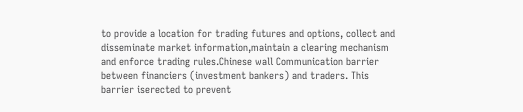to provide a location for trading futures and options, collect and disseminate market information,maintain a clearing mechanism and enforce trading rules.Chinese wall Communication barrier between financiers (investment bankers) and traders. This barrier iserected to prevent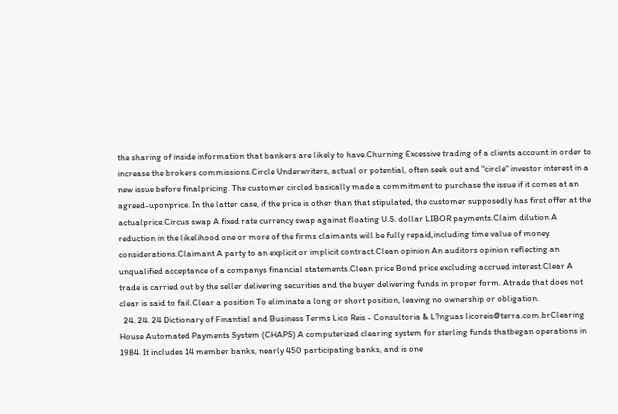the sharing of inside information that bankers are likely to have.Churning Excessive trading of a clients account in order to increase the brokers commissions.Circle Underwriters, actual or potential, often seek out and "circle" investor interest in a new issue before finalpricing. The customer circled basically made a commitment to purchase the issue if it comes at an agreed-uponprice. In the latter case, if the price is other than that stipulated, the customer supposedly has first offer at the actualprice.Circus swap A fixed rate currency swap against floating U.S. dollar LIBOR payments.Claim dilution A reduction in the likelihood one or more of the firms claimants will be fully repaid,including time value of money considerations.Claimant A party to an explicit or implicit contract.Clean opinion An auditors opinion reflecting an unqualified acceptance of a companys financial statements.Clean price Bond price excluding accrued interest.Clear A trade is carried out by the seller delivering securities and the buyer delivering funds in proper form. Atrade that does not clear is said to fail.Clear a position To eliminate a long or short position, leaving no ownership or obligation.
  24. 24. 24 Dictionary of Finantial and Business Terms Lico Reis - Consultoria & L?nguas licoreis@terra.com.brClearing House Automated Payments System (CHAPS) A computerized clearing system for sterling funds thatbegan operations in 1984. It includes 14 member banks, nearly 450 participating banks, and is one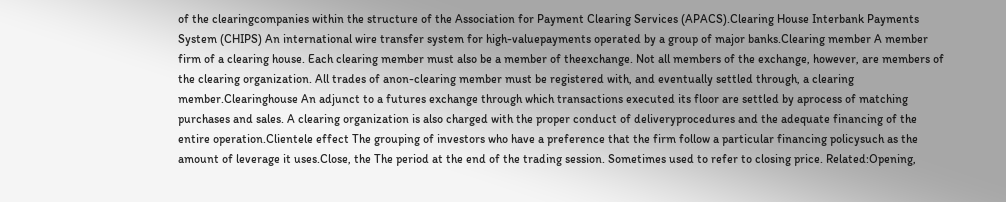of the clearingcompanies within the structure of the Association for Payment Clearing Services (APACS).Clearing House Interbank Payments System (CHIPS) An international wire transfer system for high-valuepayments operated by a group of major banks.Clearing member A member firm of a clearing house. Each clearing member must also be a member of theexchange. Not all members of the exchange, however, are members of the clearing organization. All trades of anon-clearing member must be registered with, and eventually settled through, a clearing member.Clearinghouse An adjunct to a futures exchange through which transactions executed its floor are settled by aprocess of matching purchases and sales. A clearing organization is also charged with the proper conduct of deliveryprocedures and the adequate financing of the entire operation.Clientele effect The grouping of investors who have a preference that the firm follow a particular financing policysuch as the amount of leverage it uses.Close, the The period at the end of the trading session. Sometimes used to refer to closing price. Related:Opening,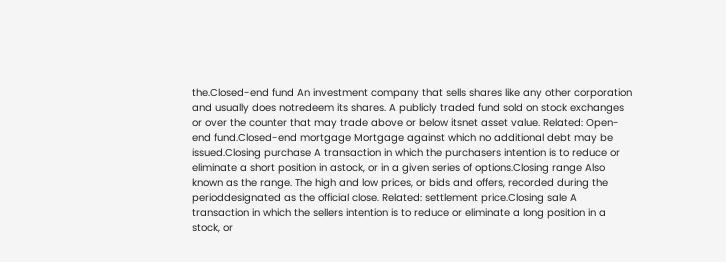the.Closed-end fund An investment company that sells shares like any other corporation and usually does notredeem its shares. A publicly traded fund sold on stock exchanges or over the counter that may trade above or below itsnet asset value. Related: Open-end fund.Closed-end mortgage Mortgage against which no additional debt may be issued.Closing purchase A transaction in which the purchasers intention is to reduce or eliminate a short position in astock, or in a given series of options.Closing range Also known as the range. The high and low prices, or bids and offers, recorded during the perioddesignated as the official close. Related: settlement price.Closing sale A transaction in which the sellers intention is to reduce or eliminate a long position in a stock, or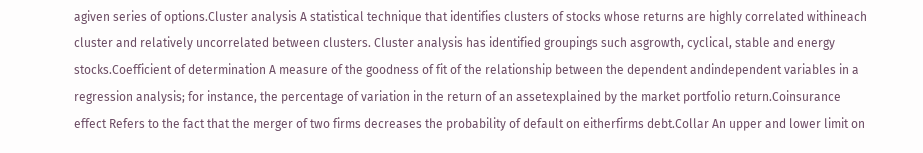agiven series of options.Cluster analysis A statistical technique that identifies clusters of stocks whose returns are highly correlated withineach cluster and relatively uncorrelated between clusters. Cluster analysis has identified groupings such asgrowth, cyclical, stable and energy stocks.Coefficient of determination A measure of the goodness of fit of the relationship between the dependent andindependent variables in a regression analysis; for instance, the percentage of variation in the return of an assetexplained by the market portfolio return.Coinsurance effect Refers to the fact that the merger of two firms decreases the probability of default on eitherfirms debt.Collar An upper and lower limit on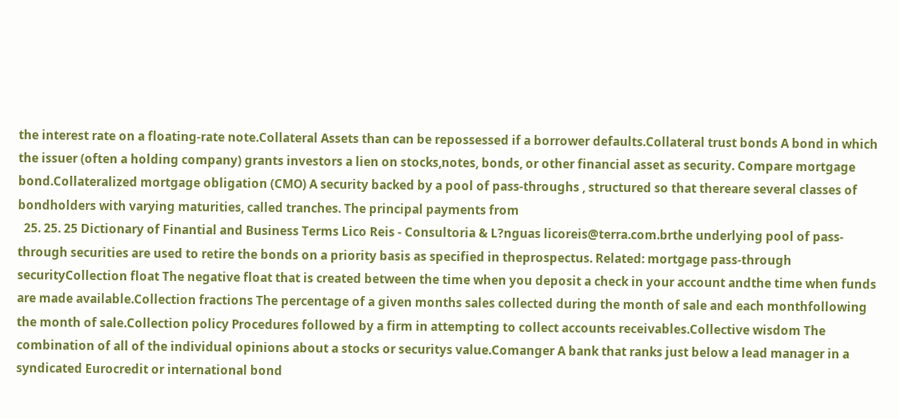the interest rate on a floating-rate note.Collateral Assets than can be repossessed if a borrower defaults.Collateral trust bonds A bond in which the issuer (often a holding company) grants investors a lien on stocks,notes, bonds, or other financial asset as security. Compare mortgage bond.Collateralized mortgage obligation (CMO) A security backed by a pool of pass-throughs , structured so that thereare several classes of bondholders with varying maturities, called tranches. The principal payments from
  25. 25. 25 Dictionary of Finantial and Business Terms Lico Reis - Consultoria & L?nguas licoreis@terra.com.brthe underlying pool of pass-through securities are used to retire the bonds on a priority basis as specified in theprospectus. Related: mortgage pass-through securityCollection float The negative float that is created between the time when you deposit a check in your account andthe time when funds are made available.Collection fractions The percentage of a given months sales collected during the month of sale and each monthfollowing the month of sale.Collection policy Procedures followed by a firm in attempting to collect accounts receivables.Collective wisdom The combination of all of the individual opinions about a stocks or securitys value.Comanger A bank that ranks just below a lead manager in a syndicated Eurocredit or international bond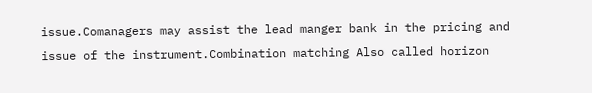issue.Comanagers may assist the lead manger bank in the pricing and issue of the instrument.Combination matching Also called horizon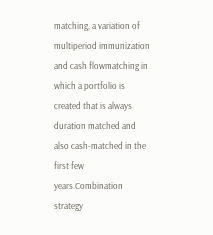matching, a variation of multiperiod immunization and cash flowmatching in which a portfolio is created that is always duration matched and also cash-matched in the first few years.Combination strategy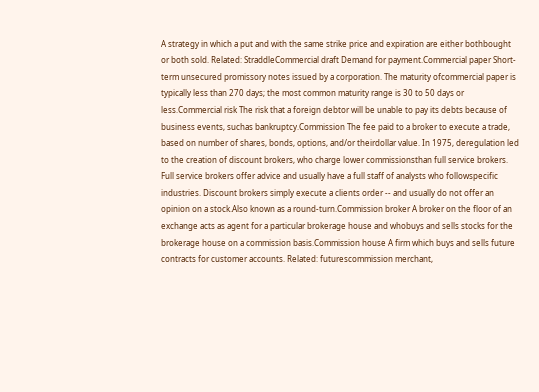A strategy in which a put and with the same strike price and expiration are either bothbought or both sold. Related: StraddleCommercial draft Demand for payment.Commercial paper Short-term unsecured promissory notes issued by a corporation. The maturity ofcommercial paper is typically less than 270 days; the most common maturity range is 30 to 50 days or less.Commercial risk The risk that a foreign debtor will be unable to pay its debts because of business events, suchas bankruptcy.Commission The fee paid to a broker to execute a trade, based on number of shares, bonds, options, and/or theirdollar value. In 1975, deregulation led to the creation of discount brokers, who charge lower commissionsthan full service brokers. Full service brokers offer advice and usually have a full staff of analysts who followspecific industries. Discount brokers simply execute a clients order -- and usually do not offer an opinion on a stock.Also known as a round-turn.Commission broker A broker on the floor of an exchange acts as agent for a particular brokerage house and whobuys and sells stocks for the brokerage house on a commission basis.Commission house A firm which buys and sells future contracts for customer accounts. Related: futurescommission merchant,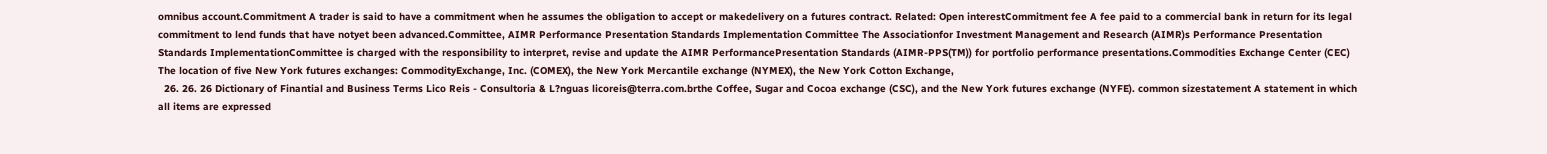omnibus account.Commitment A trader is said to have a commitment when he assumes the obligation to accept or makedelivery on a futures contract. Related: Open interestCommitment fee A fee paid to a commercial bank in return for its legal commitment to lend funds that have notyet been advanced.Committee, AIMR Performance Presentation Standards Implementation Committee The Associationfor Investment Management and Research (AIMR)s Performance Presentation Standards ImplementationCommittee is charged with the responsibility to interpret, revise and update the AIMR PerformancePresentation Standards (AIMR-PPS(TM)) for portfolio performance presentations.Commodities Exchange Center (CEC) The location of five New York futures exchanges: CommodityExchange, Inc. (COMEX), the New York Mercantile exchange (NYMEX), the New York Cotton Exchange,
  26. 26. 26 Dictionary of Finantial and Business Terms Lico Reis - Consultoria & L?nguas licoreis@terra.com.brthe Coffee, Sugar and Cocoa exchange (CSC), and the New York futures exchange (NYFE). common sizestatement A statement in which all items are expressed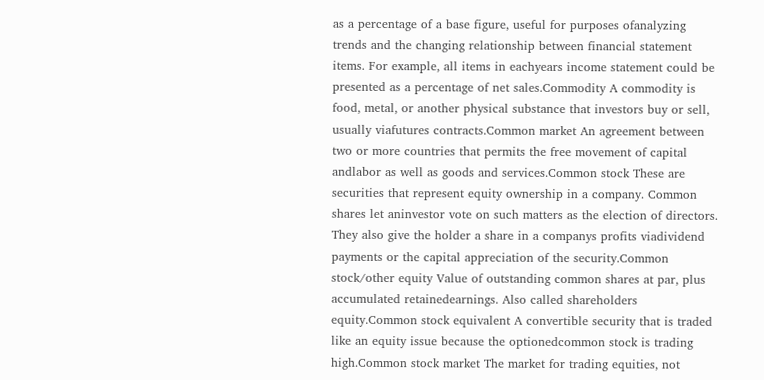as a percentage of a base figure, useful for purposes ofanalyzing trends and the changing relationship between financial statement items. For example, all items in eachyears income statement could be presented as a percentage of net sales.Commodity A commodity is food, metal, or another physical substance that investors buy or sell, usually viafutures contracts.Common market An agreement between two or more countries that permits the free movement of capital andlabor as well as goods and services.Common stock These are securities that represent equity ownership in a company. Common shares let aninvestor vote on such matters as the election of directors. They also give the holder a share in a companys profits viadividend payments or the capital appreciation of the security.Common stock/other equity Value of outstanding common shares at par, plus accumulated retainedearnings. Also called shareholders equity.Common stock equivalent A convertible security that is traded like an equity issue because the optionedcommon stock is trading high.Common stock market The market for trading equities, not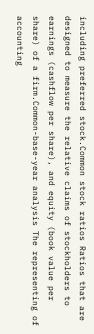including preferred stock.Common stock ratios Ratios that are designed to measure the relative claims of stockholders to earnings (cashflow per share), and equity (book value per share) of a firm.Common-base-year analysis The representing of accounting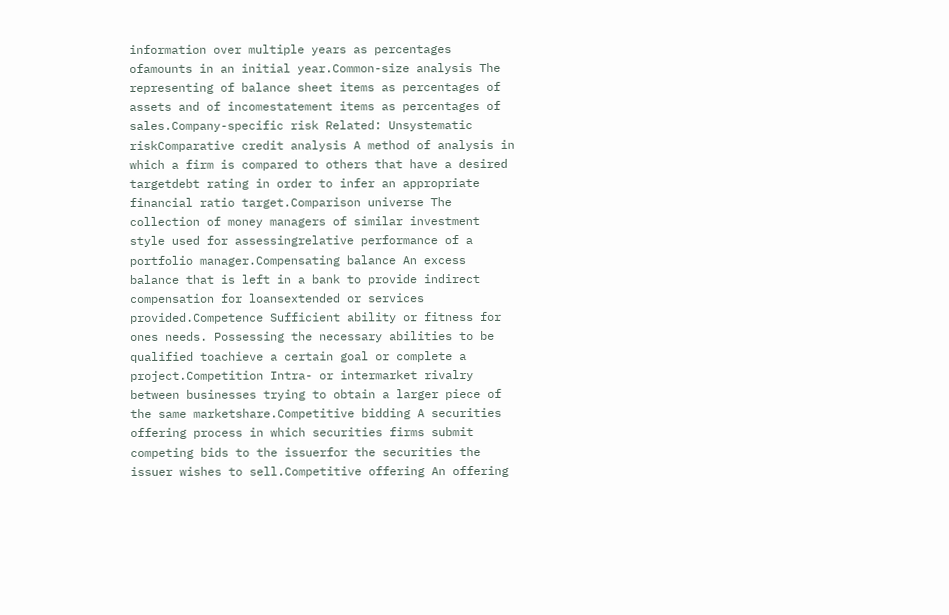information over multiple years as percentages ofamounts in an initial year.Common-size analysis The representing of balance sheet items as percentages of assets and of incomestatement items as percentages of sales.Company-specific risk Related: Unsystematic riskComparative credit analysis A method of analysis in which a firm is compared to others that have a desired targetdebt rating in order to infer an appropriate financial ratio target.Comparison universe The collection of money managers of similar investment style used for assessingrelative performance of a portfolio manager.Compensating balance An excess balance that is left in a bank to provide indirect compensation for loansextended or services provided.Competence Sufficient ability or fitness for ones needs. Possessing the necessary abilities to be qualified toachieve a certain goal or complete a project.Competition Intra- or intermarket rivalry between businesses trying to obtain a larger piece of the same marketshare.Competitive bidding A securities offering process in which securities firms submit competing bids to the issuerfor the securities the issuer wishes to sell.Competitive offering An offering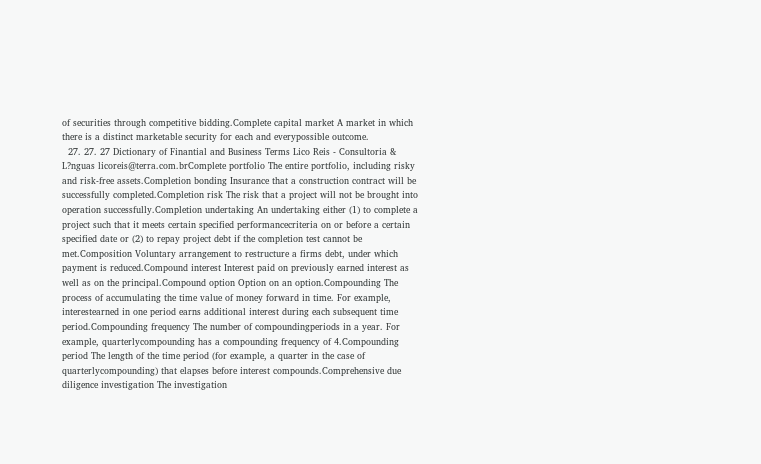of securities through competitive bidding.Complete capital market A market in which there is a distinct marketable security for each and everypossible outcome.
  27. 27. 27 Dictionary of Finantial and Business Terms Lico Reis - Consultoria & L?nguas licoreis@terra.com.brComplete portfolio The entire portfolio, including risky and risk-free assets.Completion bonding Insurance that a construction contract will be successfully completed.Completion risk The risk that a project will not be brought into operation successfully.Completion undertaking An undertaking either (1) to complete a project such that it meets certain specified performancecriteria on or before a certain specified date or (2) to repay project debt if the completion test cannot be met.Composition Voluntary arrangement to restructure a firms debt, under which payment is reduced.Compound interest Interest paid on previously earned interest as well as on the principal.Compound option Option on an option.Compounding The process of accumulating the time value of money forward in time. For example, interestearned in one period earns additional interest during each subsequent time period.Compounding frequency The number of compoundingperiods in a year. For example, quarterlycompounding has a compounding frequency of 4.Compounding period The length of the time period (for example, a quarter in the case of quarterlycompounding) that elapses before interest compounds.Comprehensive due diligence investigation The investigation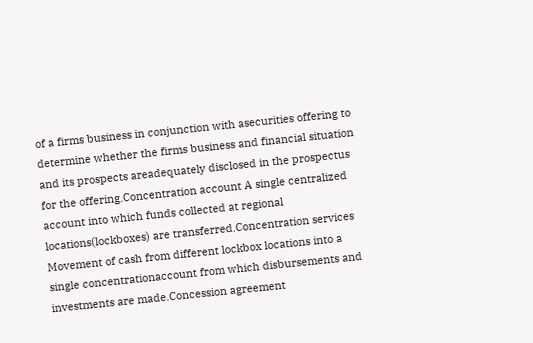of a firms business in conjunction with asecurities offering to determine whether the firms business and financial situation and its prospects areadequately disclosed in the prospectus for the offering.Concentration account A single centralized account into which funds collected at regional locations(lockboxes) are transferred.Concentration services Movement of cash from different lockbox locations into a single concentrationaccount from which disbursements and investments are made.Concession agreement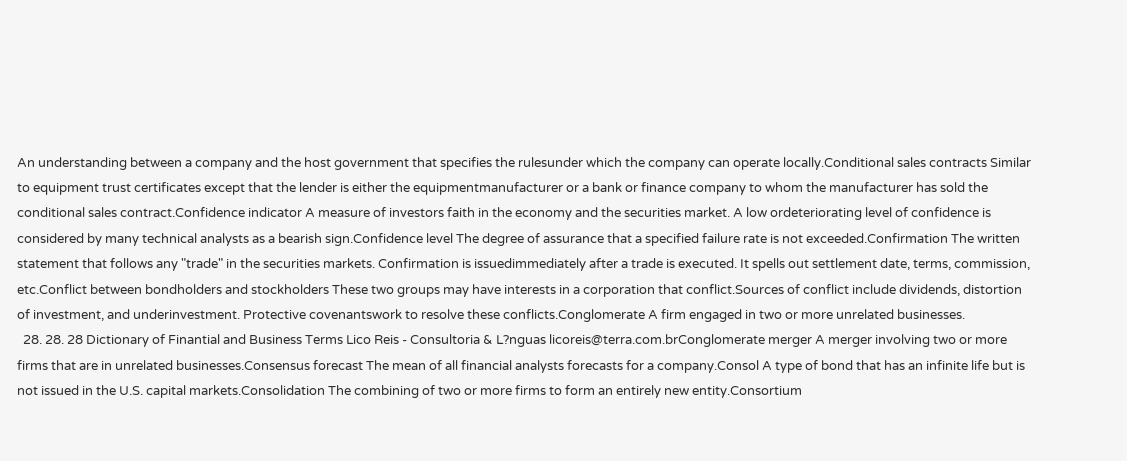An understanding between a company and the host government that specifies the rulesunder which the company can operate locally.Conditional sales contracts Similar to equipment trust certificates except that the lender is either the equipmentmanufacturer or a bank or finance company to whom the manufacturer has sold the conditional sales contract.Confidence indicator A measure of investors faith in the economy and the securities market. A low ordeteriorating level of confidence is considered by many technical analysts as a bearish sign.Confidence level The degree of assurance that a specified failure rate is not exceeded.Confirmation The written statement that follows any "trade" in the securities markets. Confirmation is issuedimmediately after a trade is executed. It spells out settlement date, terms, commission, etc.Conflict between bondholders and stockholders These two groups may have interests in a corporation that conflict.Sources of conflict include dividends, distortion of investment, and underinvestment. Protective covenantswork to resolve these conflicts.Conglomerate A firm engaged in two or more unrelated businesses.
  28. 28. 28 Dictionary of Finantial and Business Terms Lico Reis - Consultoria & L?nguas licoreis@terra.com.brConglomerate merger A merger involving two or more firms that are in unrelated businesses.Consensus forecast The mean of all financial analysts forecasts for a company.Consol A type of bond that has an infinite life but is not issued in the U.S. capital markets.Consolidation The combining of two or more firms to form an entirely new entity.Consortium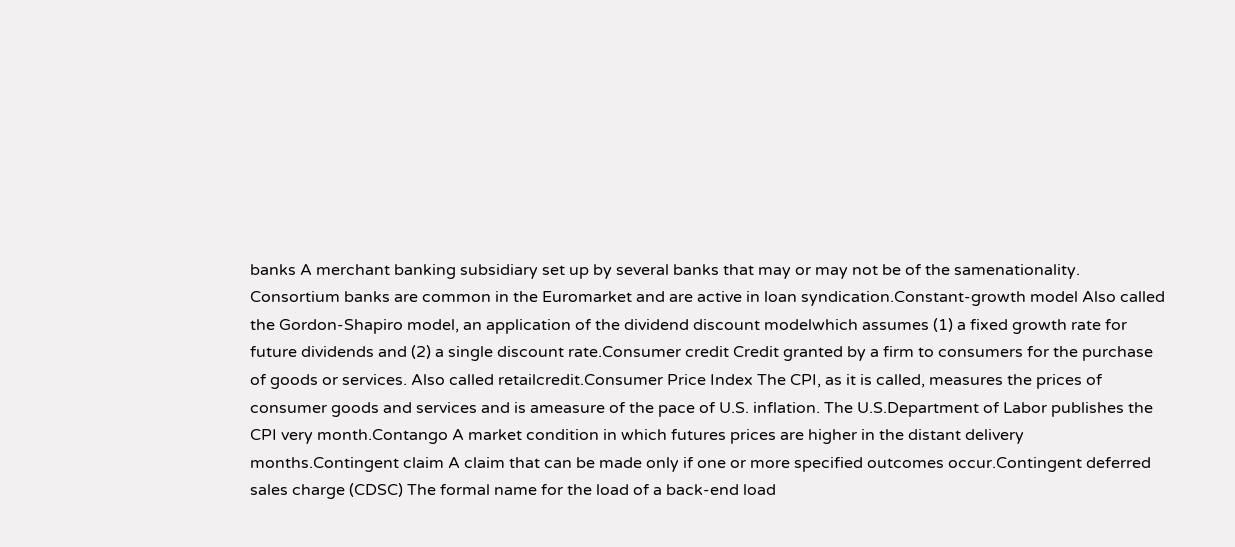banks A merchant banking subsidiary set up by several banks that may or may not be of the samenationality. Consortium banks are common in the Euromarket and are active in loan syndication.Constant-growth model Also called the Gordon-Shapiro model, an application of the dividend discount modelwhich assumes (1) a fixed growth rate for future dividends and (2) a single discount rate.Consumer credit Credit granted by a firm to consumers for the purchase of goods or services. Also called retailcredit.Consumer Price Index The CPI, as it is called, measures the prices of consumer goods and services and is ameasure of the pace of U.S. inflation. The U.S.Department of Labor publishes the CPI very month.Contango A market condition in which futures prices are higher in the distant delivery months.Contingent claim A claim that can be made only if one or more specified outcomes occur.Contingent deferred sales charge (CDSC) The formal name for the load of a back-end load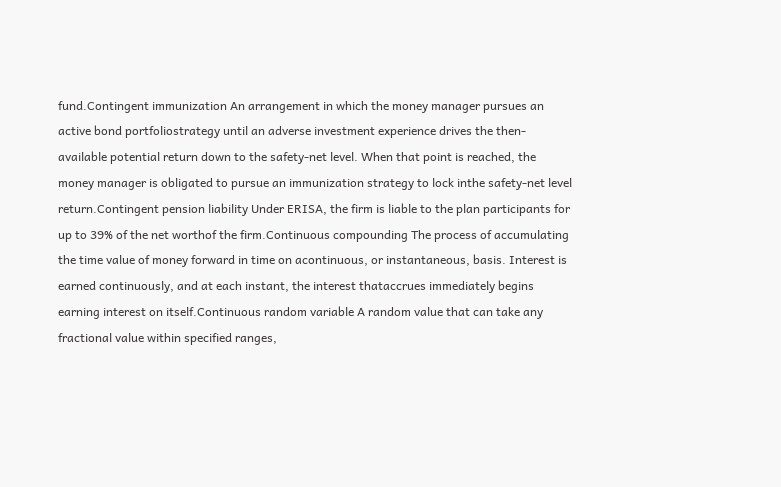fund.Contingent immunization An arrangement in which the money manager pursues an active bond portfoliostrategy until an adverse investment experience drives the then-available potential return down to the safety-net level. When that point is reached, the money manager is obligated to pursue an immunization strategy to lock inthe safety-net level return.Contingent pension liability Under ERISA, the firm is liable to the plan participants for up to 39% of the net worthof the firm.Continuous compounding The process of accumulating the time value of money forward in time on acontinuous, or instantaneous, basis. Interest is earned continuously, and at each instant, the interest thataccrues immediately begins earning interest on itself.Continuous random variable A random value that can take any fractional value within specified ranges,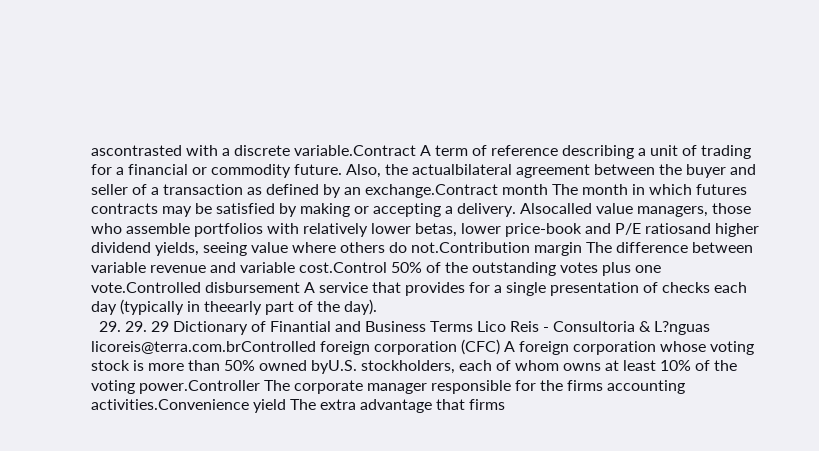ascontrasted with a discrete variable.Contract A term of reference describing a unit of trading for a financial or commodity future. Also, the actualbilateral agreement between the buyer and seller of a transaction as defined by an exchange.Contract month The month in which futures contracts may be satisfied by making or accepting a delivery. Alsocalled value managers, those who assemble portfolios with relatively lower betas, lower price-book and P/E ratiosand higher dividend yields, seeing value where others do not.Contribution margin The difference between variable revenue and variable cost.Control 50% of the outstanding votes plus one vote.Controlled disbursement A service that provides for a single presentation of checks each day (typically in theearly part of the day).
  29. 29. 29 Dictionary of Finantial and Business Terms Lico Reis - Consultoria & L?nguas licoreis@terra.com.brControlled foreign corporation (CFC) A foreign corporation whose voting stock is more than 50% owned byU.S. stockholders, each of whom owns at least 10% of the voting power.Controller The corporate manager responsible for the firms accounting activities.Convenience yield The extra advantage that firms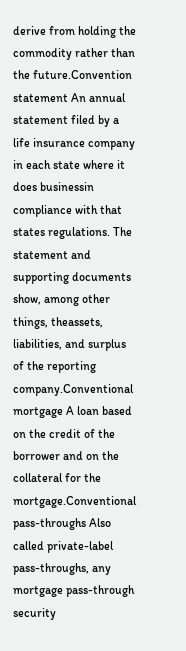derive from holding the commodity rather than the future.Convention statement An annual statement filed by a life insurance company in each state where it does businessin compliance with that states regulations. The statement and supporting documents show, among other things, theassets, liabilities, and surplus of the reporting company.Conventional mortgage A loan based on the credit of the borrower and on the collateral for the mortgage.Conventional pass-throughs Also called private-label pass-throughs, any mortgage pass-through security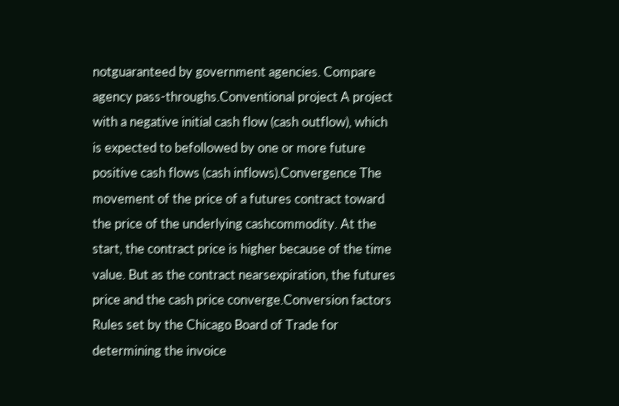notguaranteed by government agencies. Compare agency pass-throughs.Conventional project A project with a negative initial cash flow (cash outflow), which is expected to befollowed by one or more future positive cash flows (cash inflows).Convergence The movement of the price of a futures contract toward the price of the underlying cashcommodity. At the start, the contract price is higher because of the time value. But as the contract nearsexpiration, the futures price and the cash price converge.Conversion factors Rules set by the Chicago Board of Trade for determining the invoice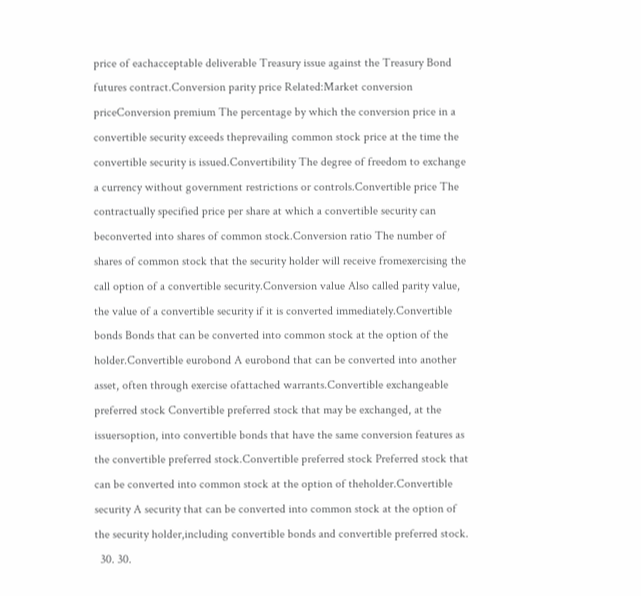price of eachacceptable deliverable Treasury issue against the Treasury Bond futures contract.Conversion parity price Related:Market conversion priceConversion premium The percentage by which the conversion price in a convertible security exceeds theprevailing common stock price at the time the convertible security is issued.Convertibility The degree of freedom to exchange a currency without government restrictions or controls.Convertible price The contractually specified price per share at which a convertible security can beconverted into shares of common stock.Conversion ratio The number of shares of common stock that the security holder will receive fromexercising the call option of a convertible security.Conversion value Also called parity value, the value of a convertible security if it is converted immediately.Convertible bonds Bonds that can be converted into common stock at the option of the holder.Convertible eurobond A eurobond that can be converted into another asset, often through exercise ofattached warrants.Convertible exchangeable preferred stock Convertible preferred stock that may be exchanged, at the issuersoption, into convertible bonds that have the same conversion features as the convertible preferred stock.Convertible preferred stock Preferred stock that can be converted into common stock at the option of theholder.Convertible security A security that can be converted into common stock at the option of the security holder,including convertible bonds and convertible preferred stock.
  30. 30.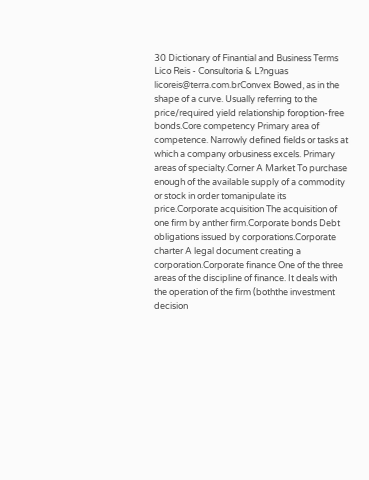30 Dictionary of Finantial and Business Terms Lico Reis - Consultoria & L?nguas licoreis@terra.com.brConvex Bowed, as in the shape of a curve. Usually referring to the price/required yield relationship foroption-free bonds.Core competency Primary area of competence. Narrowly defined fields or tasks at which a company orbusiness excels. Primary areas of specialty.Corner A Market To purchase enough of the available supply of a commodity or stock in order tomanipulate its price.Corporate acquisition The acquisition of one firm by anther firm.Corporate bonds Debt obligations issued by corporations.Corporate charter A legal document creating a corporation.Corporate finance One of the three areas of the discipline of finance. It deals with the operation of the firm (boththe investment decision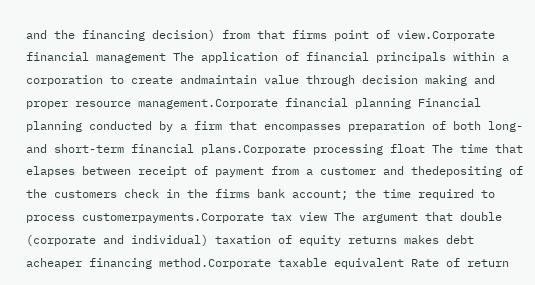and the financing decision) from that firms point of view.Corporate financial management The application of financial principals within a corporation to create andmaintain value through decision making and proper resource management.Corporate financial planning Financial planning conducted by a firm that encompasses preparation of both long-and short-term financial plans.Corporate processing float The time that elapses between receipt of payment from a customer and thedepositing of the customers check in the firms bank account; the time required to process customerpayments.Corporate tax view The argument that double (corporate and individual) taxation of equity returns makes debt acheaper financing method.Corporate taxable equivalent Rate of return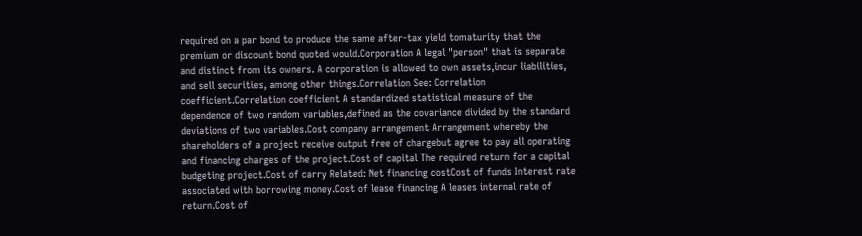required on a par bond to produce the same after-tax yield tomaturity that the premium or discount bond quoted would.Corporation A legal "person" that is separate and distinct from its owners. A corporation is allowed to own assets,incur liabilities, and sell securities, among other things.Correlation See: Correlation coefficient.Correlation coefficient A standardized statistical measure of the dependence of two random variables,defined as the covariance divided by the standard deviations of two variables.Cost company arrangement Arrangement whereby the shareholders of a project receive output free of chargebut agree to pay all operating and financing charges of the project.Cost of capital The required return for a capital budgeting project.Cost of carry Related: Net financing costCost of funds Interest rate associated with borrowing money.Cost of lease financing A leases internal rate of return.Cost of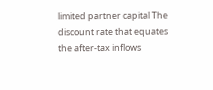limited partner capital The discount rate that equates the after-tax inflows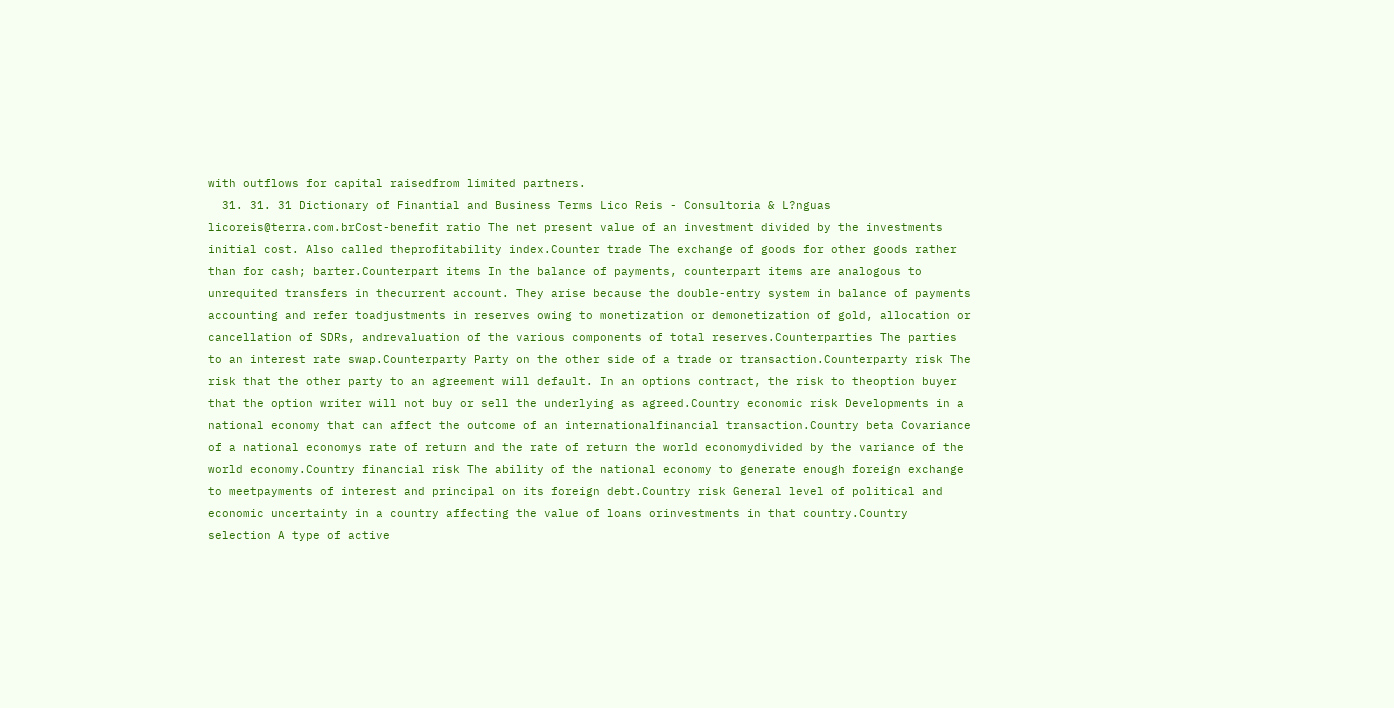with outflows for capital raisedfrom limited partners.
  31. 31. 31 Dictionary of Finantial and Business Terms Lico Reis - Consultoria & L?nguas licoreis@terra.com.brCost-benefit ratio The net present value of an investment divided by the investments initial cost. Also called theprofitability index.Counter trade The exchange of goods for other goods rather than for cash; barter.Counterpart items In the balance of payments, counterpart items are analogous to unrequited transfers in thecurrent account. They arise because the double-entry system in balance of payments accounting and refer toadjustments in reserves owing to monetization or demonetization of gold, allocation or cancellation of SDRs, andrevaluation of the various components of total reserves.Counterparties The parties to an interest rate swap.Counterparty Party on the other side of a trade or transaction.Counterparty risk The risk that the other party to an agreement will default. In an options contract, the risk to theoption buyer that the option writer will not buy or sell the underlying as agreed.Country economic risk Developments in a national economy that can affect the outcome of an internationalfinancial transaction.Country beta Covariance of a national economys rate of return and the rate of return the world economydivided by the variance of the world economy.Country financial risk The ability of the national economy to generate enough foreign exchange to meetpayments of interest and principal on its foreign debt.Country risk General level of political and economic uncertainty in a country affecting the value of loans orinvestments in that country.Country selection A type of active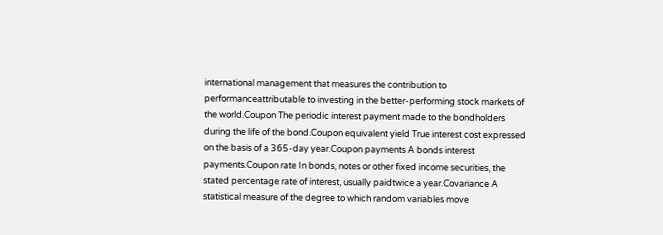international management that measures the contribution to performanceattributable to investing in the better-performing stock markets of the world.Coupon The periodic interest payment made to the bondholders during the life of the bond.Coupon equivalent yield True interest cost expressed on the basis of a 365-day year.Coupon payments A bonds interest payments.Coupon rate In bonds, notes or other fixed income securities, the stated percentage rate of interest, usually paidtwice a year.Covariance A statistical measure of the degree to which random variables move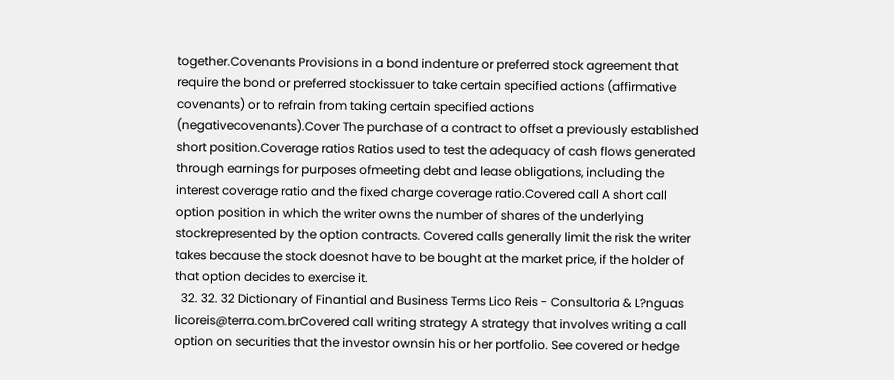together.Covenants Provisions in a bond indenture or preferred stock agreement that require the bond or preferred stockissuer to take certain specified actions (affirmative covenants) or to refrain from taking certain specified actions (negativecovenants).Cover The purchase of a contract to offset a previously established short position.Coverage ratios Ratios used to test the adequacy of cash flows generated through earnings for purposes ofmeeting debt and lease obligations, including the interest coverage ratio and the fixed charge coverage ratio.Covered call A short call option position in which the writer owns the number of shares of the underlying stockrepresented by the option contracts. Covered calls generally limit the risk the writer takes because the stock doesnot have to be bought at the market price, if the holder of that option decides to exercise it.
  32. 32. 32 Dictionary of Finantial and Business Terms Lico Reis - Consultoria & L?nguas licoreis@terra.com.brCovered call writing strategy A strategy that involves writing a call option on securities that the investor ownsin his or her portfolio. See covered or hedge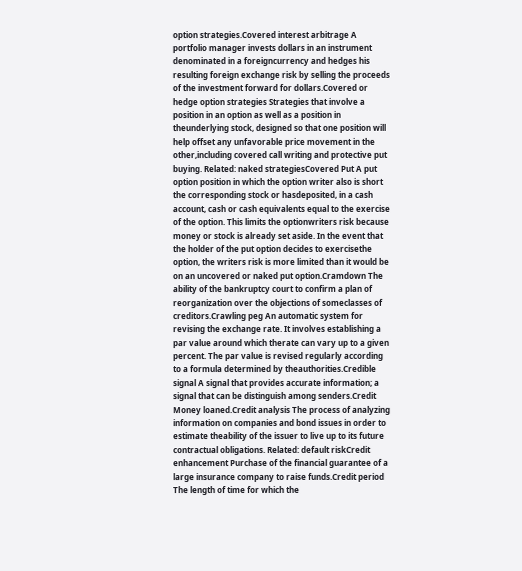option strategies.Covered interest arbitrage A portfolio manager invests dollars in an instrument denominated in a foreigncurrency and hedges his resulting foreign exchange risk by selling the proceeds of the investment forward for dollars.Covered or hedge option strategies Strategies that involve a position in an option as well as a position in theunderlying stock, designed so that one position will help offset any unfavorable price movement in the other,including covered call writing and protective put buying. Related: naked strategiesCovered Put A put option position in which the option writer also is short the corresponding stock or hasdeposited, in a cash account, cash or cash equivalents equal to the exercise of the option. This limits the optionwriters risk because money or stock is already set aside. In the event that the holder of the put option decides to exercisethe option, the writers risk is more limited than it would be on an uncovered or naked put option.Cramdown The ability of the bankruptcy court to confirm a plan of reorganization over the objections of someclasses of creditors.Crawling peg An automatic system for revising the exchange rate. It involves establishing a par value around which therate can vary up to a given percent. The par value is revised regularly according to a formula determined by theauthorities.Credible signal A signal that provides accurate information; a signal that can be distinguish among senders.Credit Money loaned.Credit analysis The process of analyzing information on companies and bond issues in order to estimate theability of the issuer to live up to its future contractual obligations. Related: default riskCredit enhancement Purchase of the financial guarantee of a large insurance company to raise funds.Credit period The length of time for which the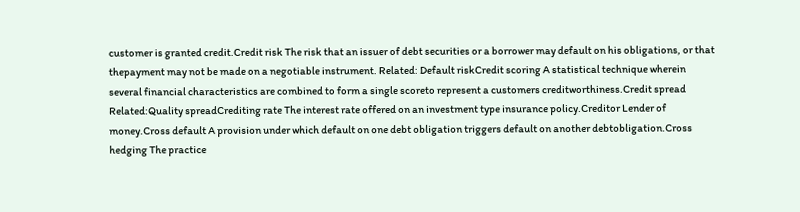customer is granted credit.Credit risk The risk that an issuer of debt securities or a borrower may default on his obligations, or that thepayment may not be made on a negotiable instrument. Related: Default riskCredit scoring A statistical technique wherein several financial characteristics are combined to form a single scoreto represent a customers creditworthiness.Credit spread Related:Quality spreadCrediting rate The interest rate offered on an investment type insurance policy.Creditor Lender of money.Cross default A provision under which default on one debt obligation triggers default on another debtobligation.Cross hedging The practice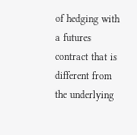of hedging with a futures contract that is different from the underlying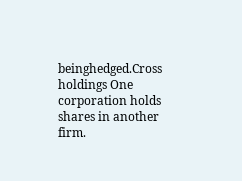beinghedged.Cross holdings One corporation holds shares in another firm.